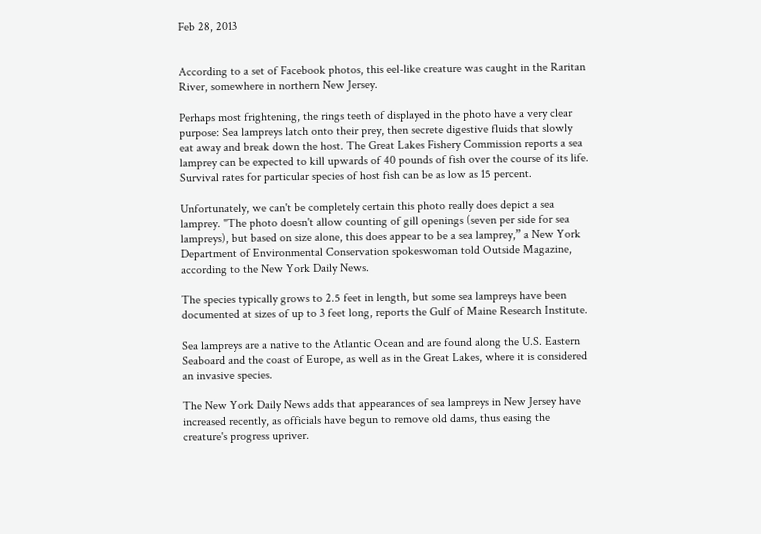Feb 28, 2013


According to a set of Facebook photos, this eel-like creature was caught in the Raritan River, somewhere in northern New Jersey.

Perhaps most frightening, the rings teeth of displayed in the photo have a very clear purpose: Sea lampreys latch onto their prey, then secrete digestive fluids that slowly eat away and break down the host. The Great Lakes Fishery Commission reports a sea lamprey can be expected to kill upwards of 40 pounds of fish over the course of its life. Survival rates for particular species of host fish can be as low as 15 percent.

Unfortunately, we can't be completely certain this photo really does depict a sea lamprey. "The photo doesn't allow counting of gill openings (seven per side for sea lampreys), but based on size alone, this does appear to be a sea lamprey,” a New York Department of Environmental Conservation spokeswoman told Outside Magazine, according to the New York Daily News.

The species typically grows to 2.5 feet in length, but some sea lampreys have been documented at sizes of up to 3 feet long, reports the Gulf of Maine Research Institute.

Sea lampreys are a native to the Atlantic Ocean and are found along the U.S. Eastern Seaboard and the coast of Europe, as well as in the Great Lakes, where it is considered an invasive species.

The New York Daily News adds that appearances of sea lampreys in New Jersey have increased recently, as officials have begun to remove old dams, thus easing the creature's progress upriver.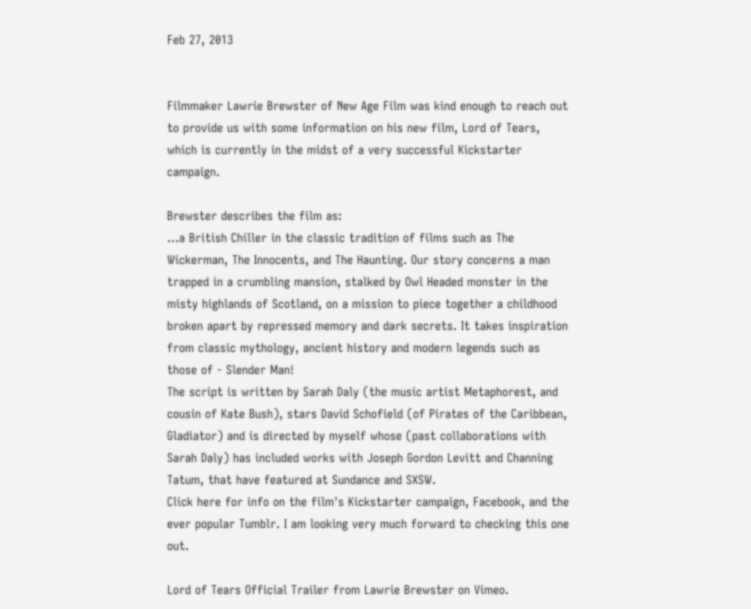Feb 27, 2013


Filmmaker Lawrie Brewster of New Age Film was kind enough to reach out to provide us with some information on his new film, Lord of Tears, which is currently in the midst of a very successful Kickstarter campaign.

Brewster describes the film as:
...a British Chiller in the classic tradition of films such as The Wickerman, The Innocents, and The Haunting. Our story concerns a man trapped in a crumbling mansion, stalked by Owl Headed monster in the misty highlands of Scotland, on a mission to piece together a childhood broken apart by repressed memory and dark secrets. It takes inspiration from classic mythology, ancient history and modern legends such as those of - Slender Man!
The script is written by Sarah Daly (the music artist Metaphorest, and cousin of Kate Bush), stars David Schofield (of Pirates of the Caribbean, Gladiator) and is directed by myself whose (past collaborations with Sarah Daly) has included works with Joseph Gordon Levitt and Channing Tatum, that have featured at Sundance and SXSW.
Click here for info on the film's Kickstarter campaign, Facebook, and the ever popular Tumblr. I am looking very much forward to checking this one out.

Lord of Tears Official Trailer from Lawrie Brewster on Vimeo.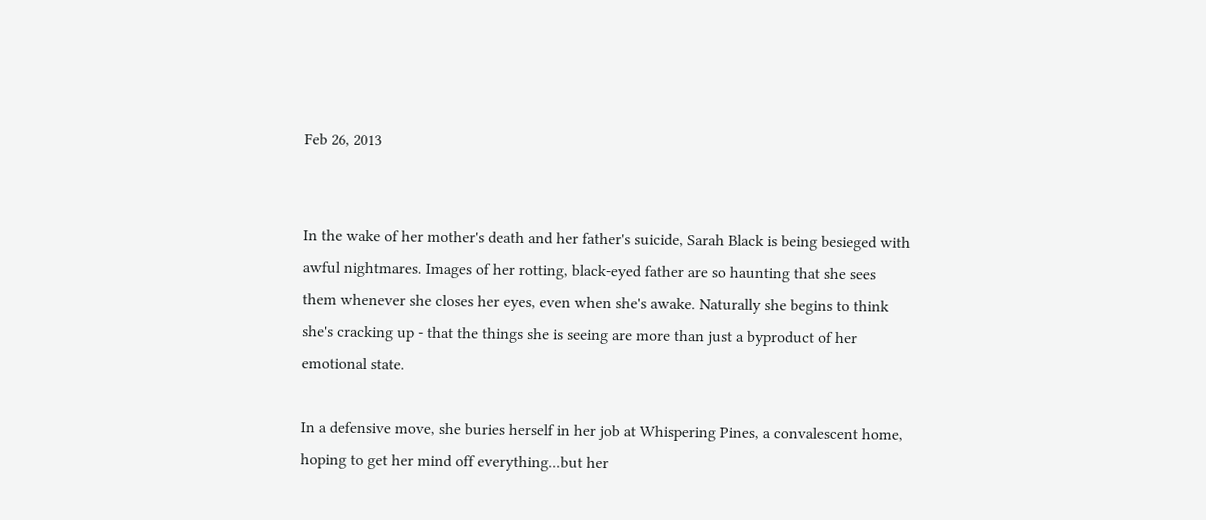Feb 26, 2013


In the wake of her mother's death and her father's suicide, Sarah Black is being besieged with awful nightmares. Images of her rotting, black-eyed father are so haunting that she sees them whenever she closes her eyes, even when she's awake. Naturally she begins to think she's cracking up - that the things she is seeing are more than just a byproduct of her emotional state.

In a defensive move, she buries herself in her job at Whispering Pines, a convalescent home, hoping to get her mind off everything...but her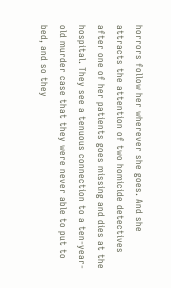horrors follow her wherever she goes. And she attracts the attention of two homicide detectives after one of her patients goes missing and dies at the hospital. They see a tenuous connection to a ten-year-old murder case that they were never able to put to bed, and so they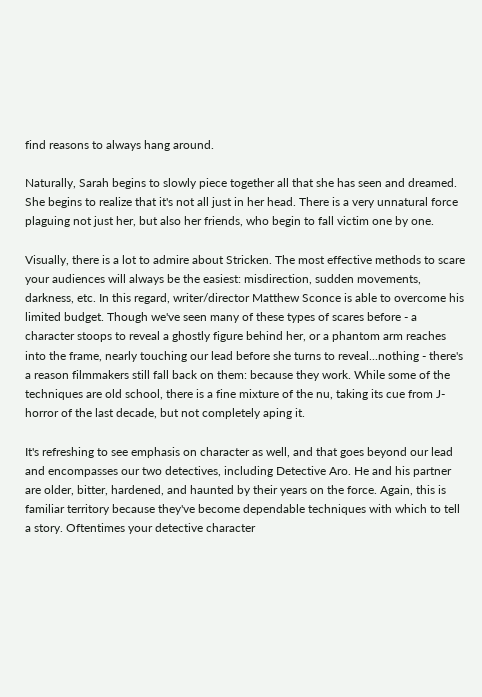find reasons to always hang around.

Naturally, Sarah begins to slowly piece together all that she has seen and dreamed.  She begins to realize that it's not all just in her head. There is a very unnatural force plaguing not just her, but also her friends, who begin to fall victim one by one.

Visually, there is a lot to admire about Stricken. The most effective methods to scare your audiences will always be the easiest: misdirection, sudden movements, darkness, etc. In this regard, writer/director Matthew Sconce is able to overcome his limited budget. Though we've seen many of these types of scares before - a character stoops to reveal a ghostly figure behind her, or a phantom arm reaches into the frame, nearly touching our lead before she turns to reveal...nothing - there's a reason filmmakers still fall back on them: because they work. While some of the techniques are old school, there is a fine mixture of the nu, taking its cue from J-horror of the last decade, but not completely aping it.

It's refreshing to see emphasis on character as well, and that goes beyond our lead and encompasses our two detectives, including Detective Aro. He and his partner are older, bitter, hardened, and haunted by their years on the force. Again, this is familiar territory because they've become dependable techniques with which to tell a story. Oftentimes your detective character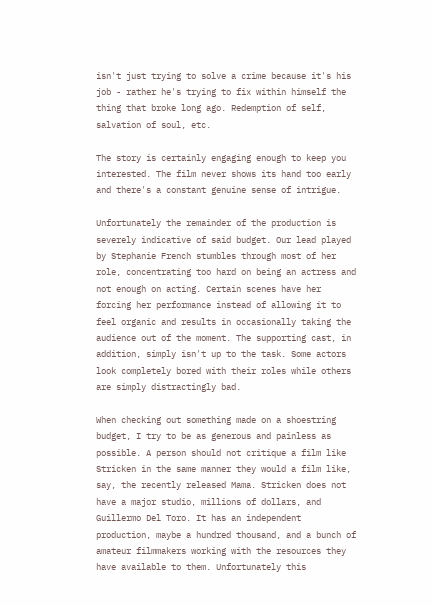isn't just trying to solve a crime because it's his job - rather he's trying to fix within himself the thing that broke long ago. Redemption of self, salvation of soul, etc.

The story is certainly engaging enough to keep you interested. The film never shows its hand too early and there's a constant genuine sense of intrigue.

Unfortunately the remainder of the production is severely indicative of said budget. Our lead played by Stephanie French stumbles through most of her role, concentrating too hard on being an actress and not enough on acting. Certain scenes have her forcing her performance instead of allowing it to feel organic and results in occasionally taking the audience out of the moment. The supporting cast, in addition, simply isn't up to the task. Some actors look completely bored with their roles while others are simply distractingly bad.

When checking out something made on a shoestring budget, I try to be as generous and painless as possible. A person should not critique a film like Stricken in the same manner they would a film like, say, the recently released Mama. Stricken does not have a major studio, millions of dollars, and Guillermo Del Toro. It has an independent production, maybe a hundred thousand, and a bunch of amateur filmmakers working with the resources they have available to them. Unfortunately this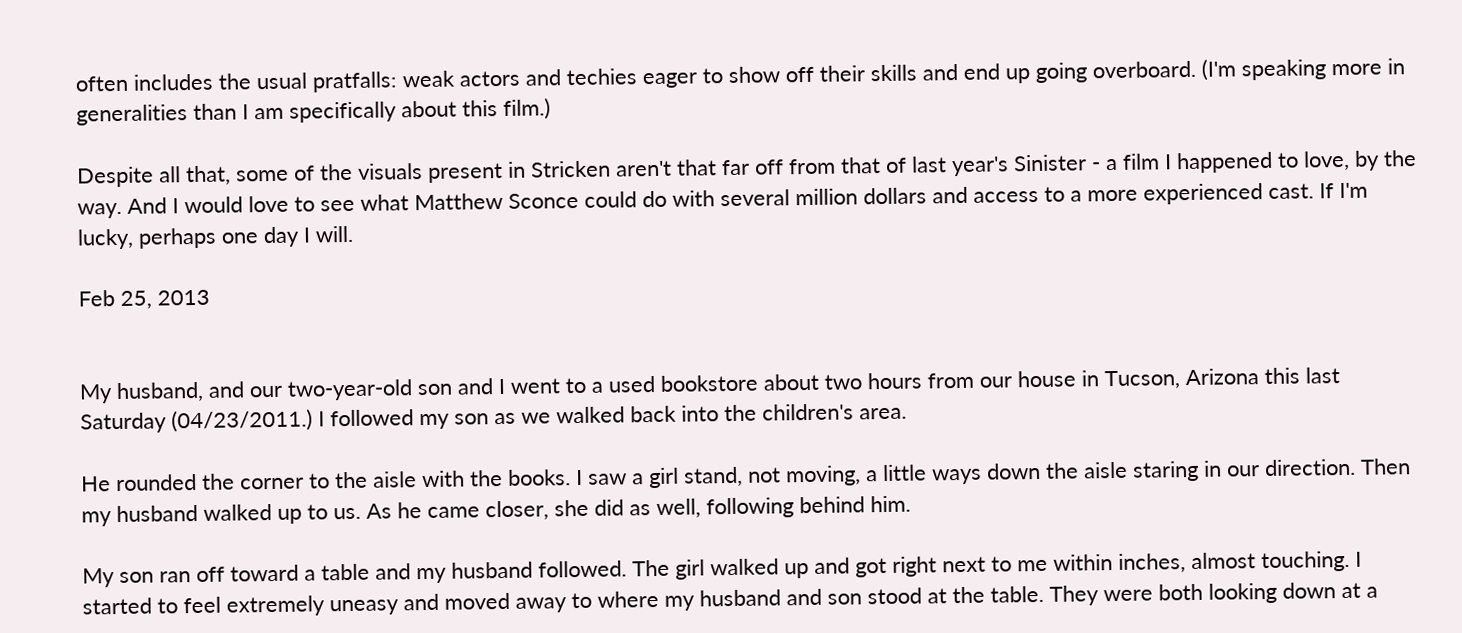often includes the usual pratfalls: weak actors and techies eager to show off their skills and end up going overboard. (I'm speaking more in generalities than I am specifically about this film.)

Despite all that, some of the visuals present in Stricken aren't that far off from that of last year's Sinister - a film I happened to love, by the way. And I would love to see what Matthew Sconce could do with several million dollars and access to a more experienced cast. If I'm lucky, perhaps one day I will.

Feb 25, 2013


My husband, and our two-year-old son and I went to a used bookstore about two hours from our house in Tucson, Arizona this last Saturday (04/23/2011.) I followed my son as we walked back into the children's area.

He rounded the corner to the aisle with the books. I saw a girl stand, not moving, a little ways down the aisle staring in our direction. Then my husband walked up to us. As he came closer, she did as well, following behind him.

My son ran off toward a table and my husband followed. The girl walked up and got right next to me within inches, almost touching. I started to feel extremely uneasy and moved away to where my husband and son stood at the table. They were both looking down at a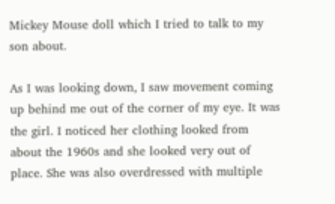Mickey Mouse doll which I tried to talk to my son about.

As I was looking down, I saw movement coming up behind me out of the corner of my eye. It was the girl. I noticed her clothing looked from about the 1960s and she looked very out of place. She was also overdressed with multiple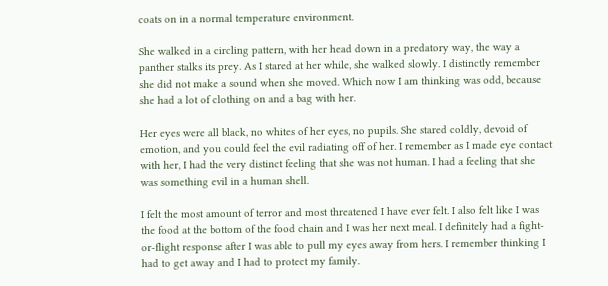coats on in a normal temperature environment.

She walked in a circling pattern, with her head down in a predatory way, the way a panther stalks its prey. As I stared at her while, she walked slowly. I distinctly remember she did not make a sound when she moved. Which now I am thinking was odd, because she had a lot of clothing on and a bag with her.

Her eyes were all black, no whites of her eyes, no pupils. She stared coldly, devoid of emotion, and you could feel the evil radiating off of her. I remember as I made eye contact with her, I had the very distinct feeling that she was not human. I had a feeling that she was something evil in a human shell.

I felt the most amount of terror and most threatened I have ever felt. I also felt like I was the food at the bottom of the food chain and I was her next meal. I definitely had a fight-or-flight response after I was able to pull my eyes away from hers. I remember thinking I had to get away and I had to protect my family.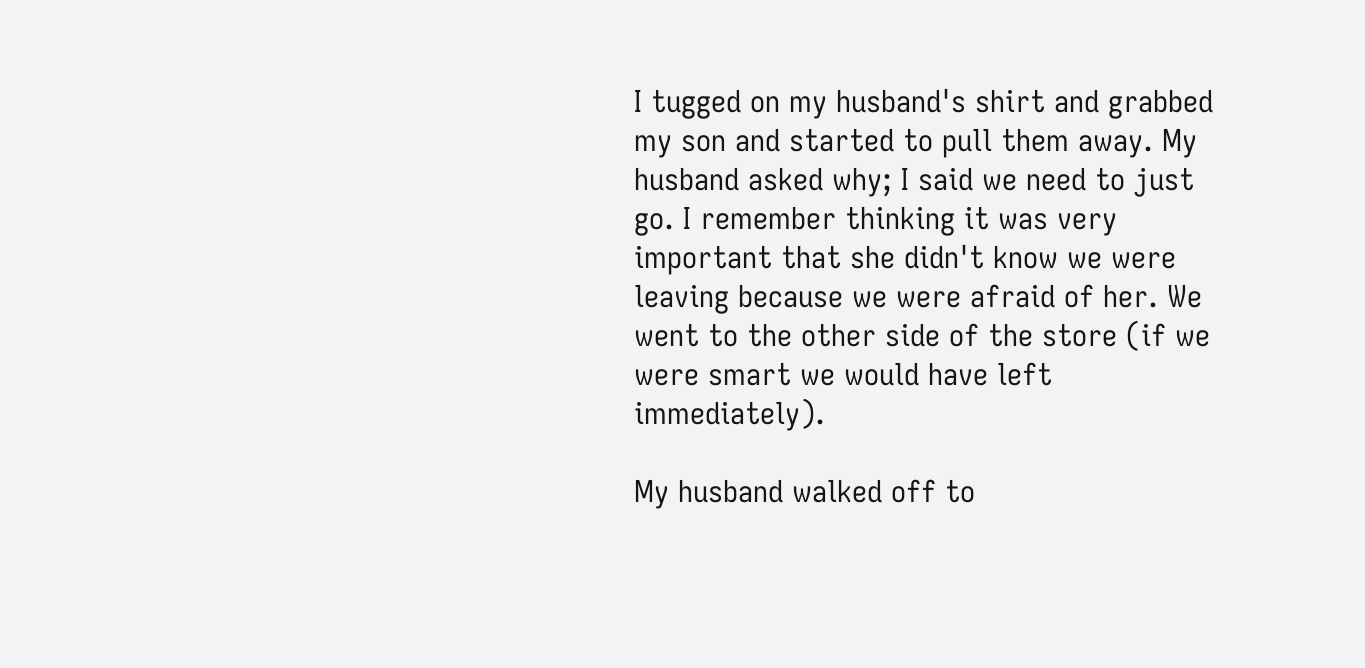I tugged on my husband's shirt and grabbed my son and started to pull them away. My husband asked why; I said we need to just go. I remember thinking it was very important that she didn't know we were leaving because we were afraid of her. We went to the other side of the store (if we were smart we would have left immediately).

My husband walked off to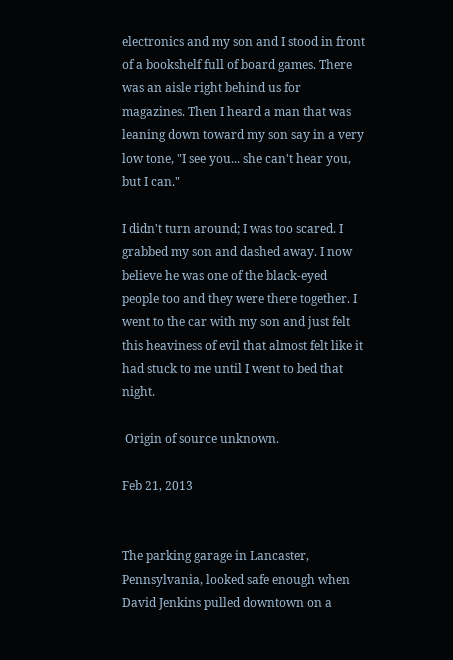electronics and my son and I stood in front of a bookshelf full of board games. There was an aisle right behind us for magazines. Then I heard a man that was leaning down toward my son say in a very low tone, "I see you... she can't hear you, but I can."

I didn't turn around; I was too scared. I grabbed my son and dashed away. I now believe he was one of the black-eyed people too and they were there together. I went to the car with my son and just felt this heaviness of evil that almost felt like it had stuck to me until I went to bed that night.

 Origin of source unknown.

Feb 21, 2013


The parking garage in Lancaster, Pennsylvania, looked safe enough when David Jenkins pulled downtown on a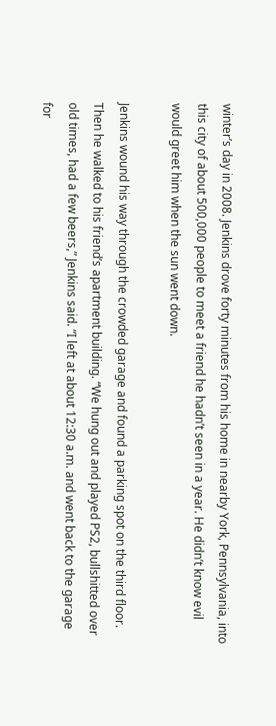winter’s day in 2008. Jenkins drove forty minutes from his home in nearby York, Pennsylvania, into this city of about 500,000 people to meet a friend he hadn’t seen in a year. He didn’t know evil would greet him when the sun went down.

Jenkins wound his way through the crowded garage and found a parking spot on the third floor. Then he walked to his friend’s apartment building. “We hung out and played PS2, bullshitted over old times, had a few beers,” Jenkins said. “I left at about 12:30 a.m. and went back to the garage for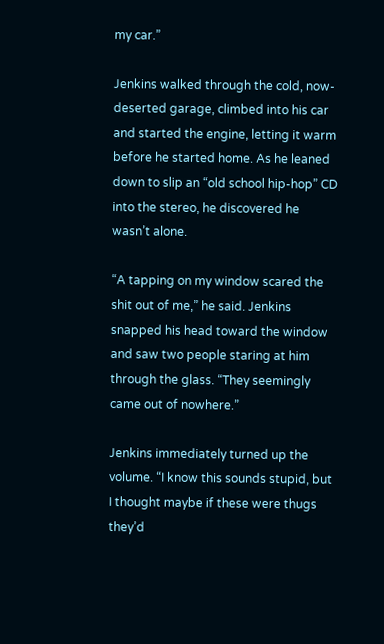my car.”

Jenkins walked through the cold, now-deserted garage, climbed into his car and started the engine, letting it warm before he started home. As he leaned down to slip an “old school hip-hop” CD into the stereo, he discovered he wasn’t alone.

“A tapping on my window scared the shit out of me,” he said. Jenkins snapped his head toward the window and saw two people staring at him through the glass. “They seemingly came out of nowhere.”

Jenkins immediately turned up the volume. “I know this sounds stupid, but I thought maybe if these were thugs they’d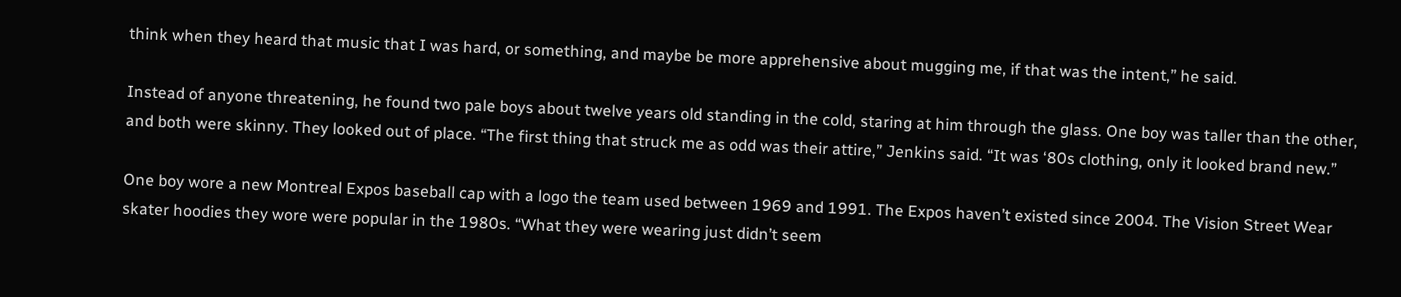think when they heard that music that I was hard, or something, and maybe be more apprehensive about mugging me, if that was the intent,” he said.

Instead of anyone threatening, he found two pale boys about twelve years old standing in the cold, staring at him through the glass. One boy was taller than the other, and both were skinny. They looked out of place. “The first thing that struck me as odd was their attire,” Jenkins said. “It was ‘80s clothing, only it looked brand new.”

One boy wore a new Montreal Expos baseball cap with a logo the team used between 1969 and 1991. The Expos haven’t existed since 2004. The Vision Street Wear skater hoodies they wore were popular in the 1980s. “What they were wearing just didn’t seem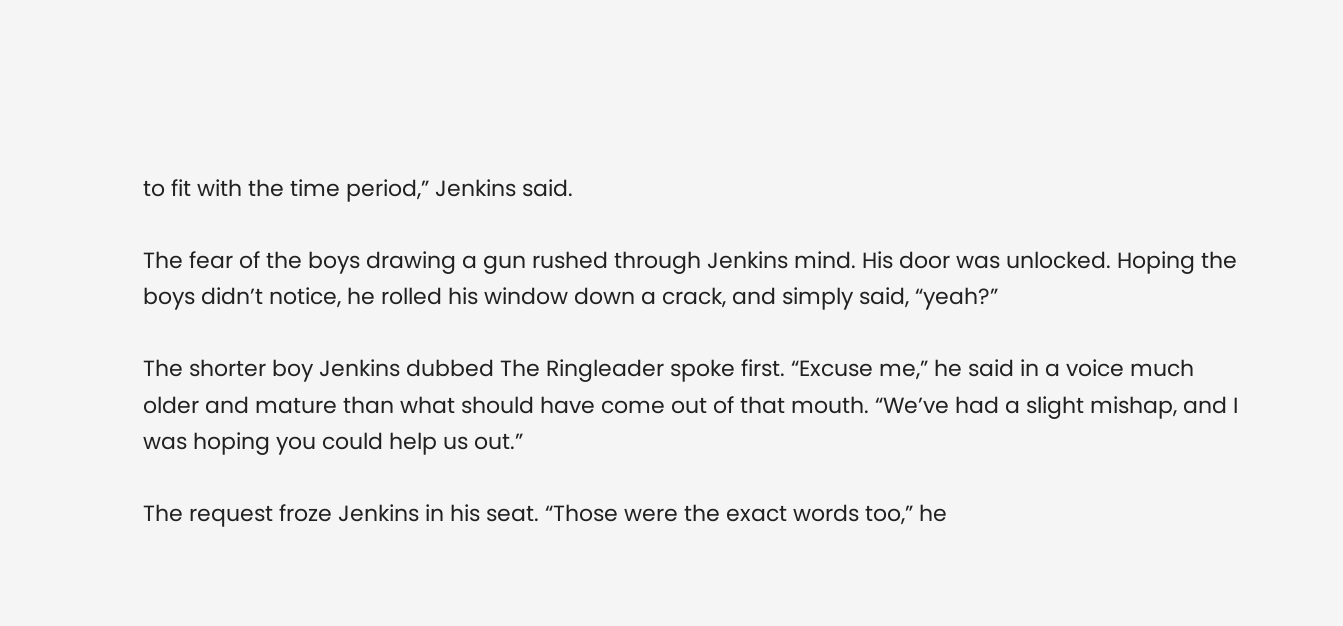to fit with the time period,” Jenkins said.

The fear of the boys drawing a gun rushed through Jenkins mind. His door was unlocked. Hoping the boys didn’t notice, he rolled his window down a crack, and simply said, “yeah?”

The shorter boy Jenkins dubbed The Ringleader spoke first. “Excuse me,” he said in a voice much older and mature than what should have come out of that mouth. “We’ve had a slight mishap, and I was hoping you could help us out.”

The request froze Jenkins in his seat. “Those were the exact words too,” he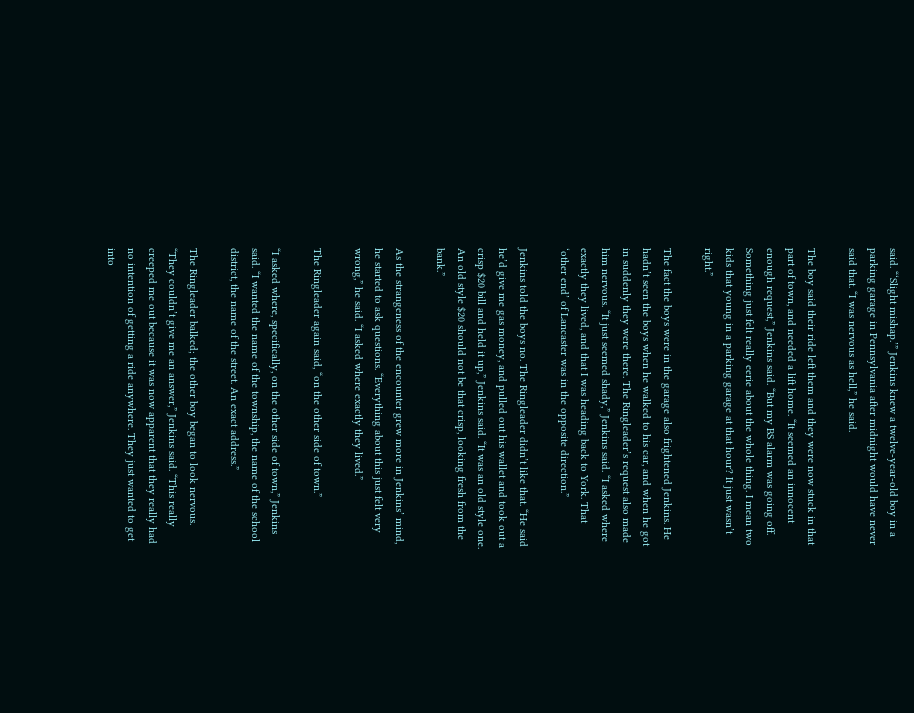said. “‘Slight mishap.’” Jenkins knew a twelve-year-old boy in a parking garage in Pennsylvania after midnight would have never said that. “I was nervous as hell,” he said.

The boy said their ride left them and they were now stuck in that part of town, and needed a lift home. “It seemed an innocent enough request,” Jenkins said. “But my BS alarm was going off. Something just felt really eerie about the whole thing. I mean two kids that young in a parking garage at that hour? It just wasn’t right.”

The fact the boys were in the garage also frightened Jenkins. He hadn’t seen the boys when he walked to his car, and when he got in suddenly they were there. The Ringleader’s request also made him nervous. “It just seemed shady,” Jenkins said. “I asked where exactly they lived, and that I was heading back to York. That ‘other end’ of Lancaster was in the opposite direction.”

Jenkins told the boys no. The Ringleader didn’t like that. “He said he’d give me gas money, and pulled out his wallet and took out a crisp $20 bill and held it up,” Jenkins said. “It was an old style one. An old style $20 should not be that crisp, looking fresh from the bank.”

As the strangeness of the encounter grew more in Jenkins’ mind, he started to ask questions. “Everything about this just felt very wrong,” he said. “I asked where exactly they lived.”

The Ringleader again said, “on the other side of town.”

“I asked where, specifically, on the other side of town,” Jenkins said. “I wanted the name of the township, the name of the school district, the name of the street. An exact address.”

The Ringleader balked; the other boy began to look nervous. “They couldn’t give me an answer,” Jenkins said. “This really creeped me out because it was now apparent that they really had no intention of getting a ride anywhere. They just wanted to get into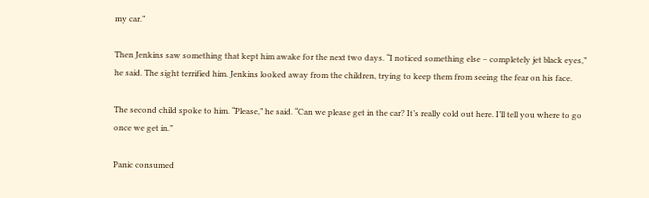my car.”

Then Jenkins saw something that kept him awake for the next two days. “I noticed something else – completely jet black eyes,” he said. The sight terrified him. Jenkins looked away from the children, trying to keep them from seeing the fear on his face.

The second child spoke to him. “Please,” he said. “Can we please get in the car? It’s really cold out here. I’ll tell you where to go once we get in.”

Panic consumed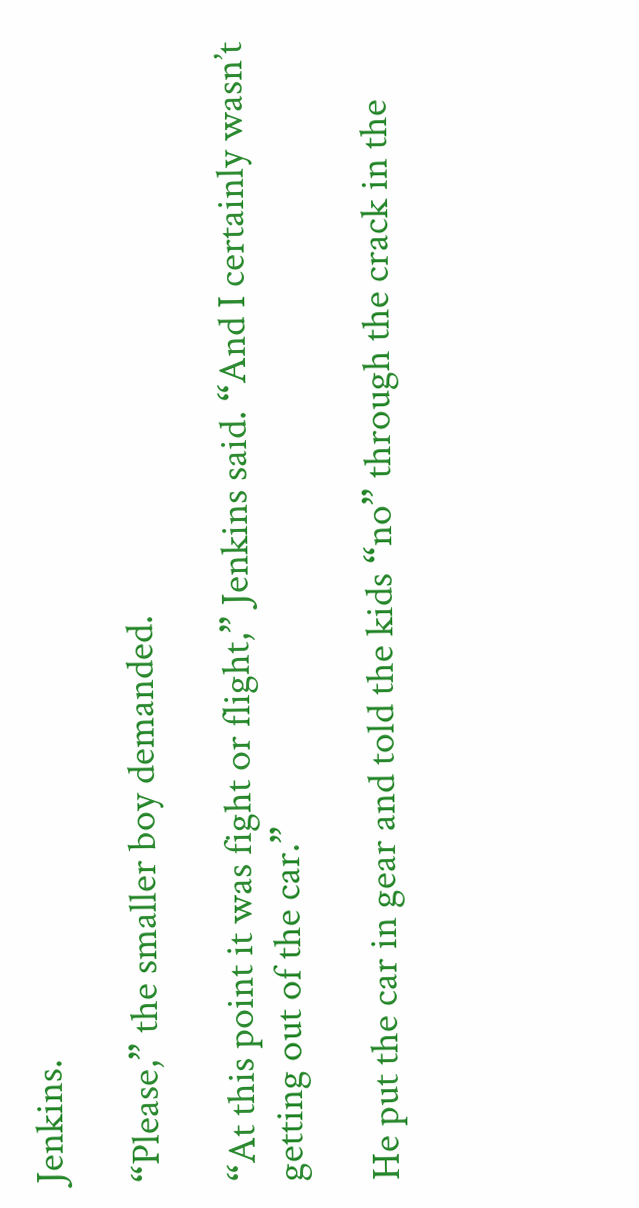Jenkins.

“Please,” the smaller boy demanded.

“At this point it was fight or flight,” Jenkins said. “And I certainly wasn’t getting out of the car.”

He put the car in gear and told the kids “no” through the crack in the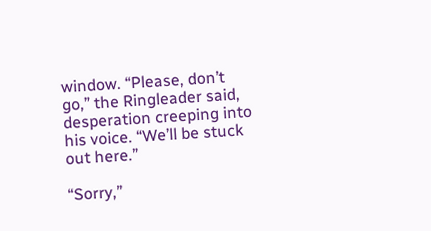window. “Please, don’t go,” the Ringleader said, desperation creeping into his voice. “We’ll be stuck out here.”

“Sorry,”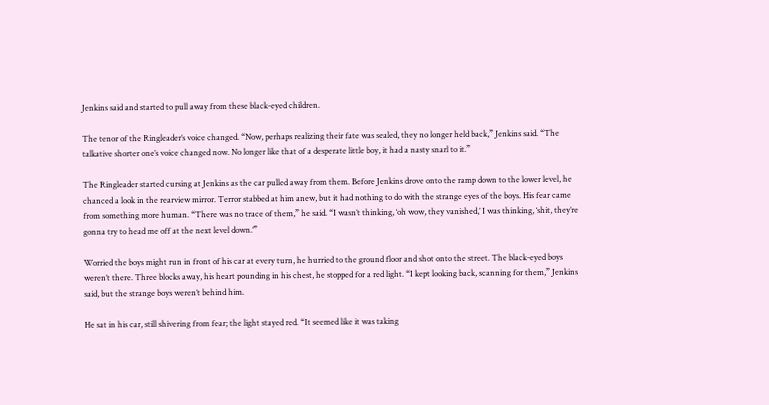Jenkins said and started to pull away from these black-eyed children.

The tenor of the Ringleader’s voice changed. “Now, perhaps realizing their fate was sealed, they no longer held back,” Jenkins said. “The talkative shorter one’s voice changed now. No longer like that of a desperate little boy, it had a nasty snarl to it.”

The Ringleader started cursing at Jenkins as the car pulled away from them. Before Jenkins drove onto the ramp down to the lower level, he chanced a look in the rearview mirror. Terror stabbed at him anew, but it had nothing to do with the strange eyes of the boys. His fear came from something more human. “There was no trace of them,” he said. “I wasn’t thinking, ‘oh wow, they vanished,’ I was thinking, ‘shit, they’re gonna try to head me off at the next level down.’”

Worried the boys might run in front of his car at every turn, he hurried to the ground floor and shot onto the street. The black-eyed boys weren’t there. Three blocks away, his heart pounding in his chest, he stopped for a red light. “I kept looking back, scanning for them,” Jenkins said, but the strange boys weren’t behind him.

He sat in his car, still shivering from fear; the light stayed red. “It seemed like it was taking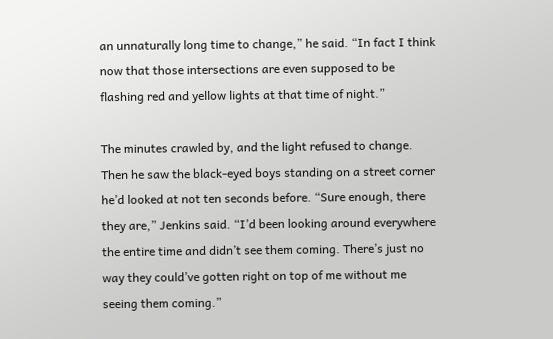an unnaturally long time to change,” he said. “In fact I think now that those intersections are even supposed to be flashing red and yellow lights at that time of night.”

The minutes crawled by, and the light refused to change. Then he saw the black-eyed boys standing on a street corner he’d looked at not ten seconds before. “Sure enough, there they are,” Jenkins said. “I’d been looking around everywhere the entire time and didn’t see them coming. There’s just no way they could’ve gotten right on top of me without me seeing them coming.”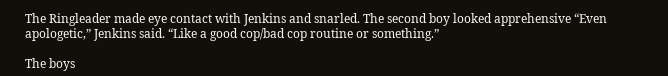The Ringleader made eye contact with Jenkins and snarled. The second boy looked apprehensive “Even apologetic,” Jenkins said. “Like a good cop/bad cop routine or something.”

The boys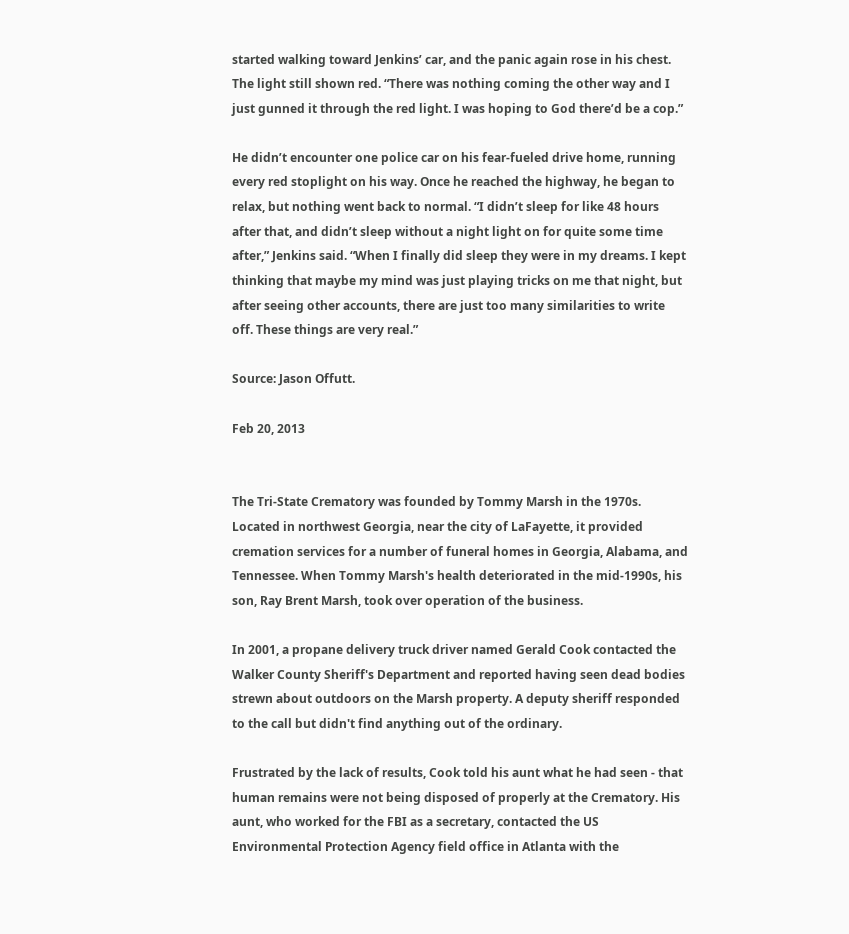started walking toward Jenkins’ car, and the panic again rose in his chest. The light still shown red. “There was nothing coming the other way and I just gunned it through the red light. I was hoping to God there’d be a cop.”

He didn’t encounter one police car on his fear-fueled drive home, running every red stoplight on his way. Once he reached the highway, he began to relax, but nothing went back to normal. “I didn’t sleep for like 48 hours after that, and didn’t sleep without a night light on for quite some time after,” Jenkins said. “When I finally did sleep they were in my dreams. I kept thinking that maybe my mind was just playing tricks on me that night, but after seeing other accounts, there are just too many similarities to write off. These things are very real.”

Source: Jason Offutt.

Feb 20, 2013


The Tri-State Crematory was founded by Tommy Marsh in the 1970s. Located in northwest Georgia, near the city of LaFayette, it provided cremation services for a number of funeral homes in Georgia, Alabama, and Tennessee. When Tommy Marsh's health deteriorated in the mid-1990s, his son, Ray Brent Marsh, took over operation of the business.

In 2001, a propane delivery truck driver named Gerald Cook contacted the Walker County Sheriff's Department and reported having seen dead bodies strewn about outdoors on the Marsh property. A deputy sheriff responded to the call but didn't find anything out of the ordinary.

Frustrated by the lack of results, Cook told his aunt what he had seen - that human remains were not being disposed of properly at the Crematory. His aunt, who worked for the FBI as a secretary, contacted the US Environmental Protection Agency field office in Atlanta with the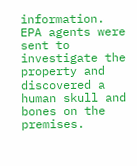information. EPA agents were sent to investigate the property and discovered a human skull and bones on the premises.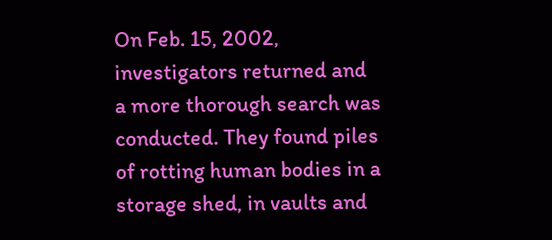On Feb. 15, 2002, investigators returned and a more thorough search was conducted. They found piles of rotting human bodies in a storage shed, in vaults and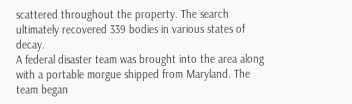scattered throughout the property. The search ultimately recovered 339 bodies in various states of decay.
A federal disaster team was brought into the area along with a portable morgue shipped from Maryland. The team began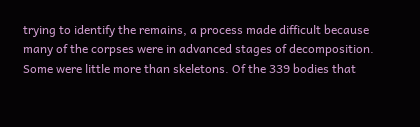trying to identify the remains, a process made difficult because many of the corpses were in advanced stages of decomposition. Some were little more than skeletons. Of the 339 bodies that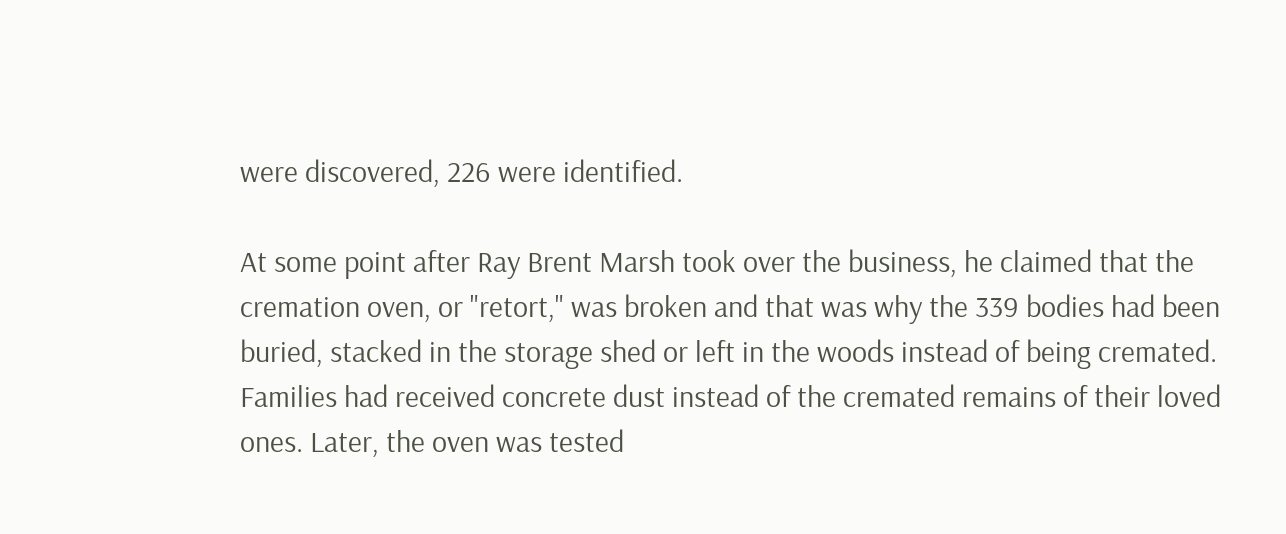were discovered, 226 were identified.

At some point after Ray Brent Marsh took over the business, he claimed that the cremation oven, or "retort," was broken and that was why the 339 bodies had been buried, stacked in the storage shed or left in the woods instead of being cremated. Families had received concrete dust instead of the cremated remains of their loved ones. Later, the oven was tested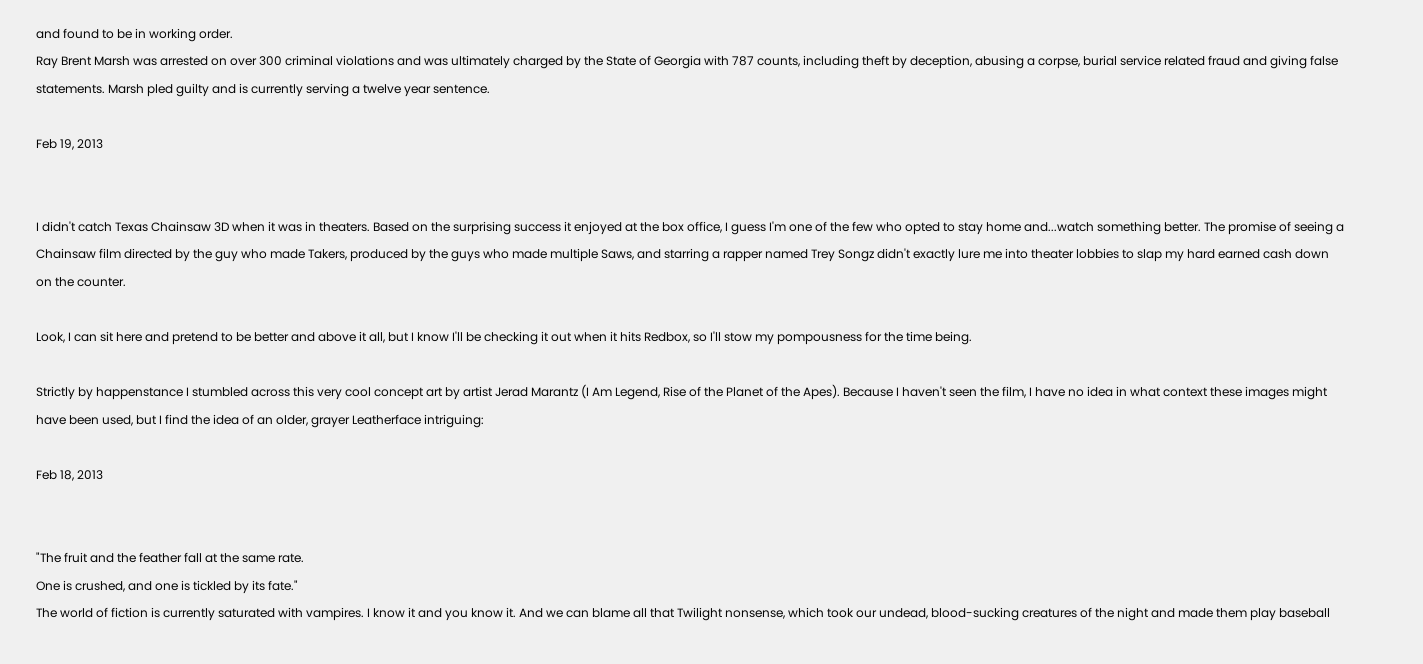and found to be in working order.
Ray Brent Marsh was arrested on over 300 criminal violations and was ultimately charged by the State of Georgia with 787 counts, including theft by deception, abusing a corpse, burial service related fraud and giving false statements. Marsh pled guilty and is currently serving a twelve year sentence.

Feb 19, 2013


I didn't catch Texas Chainsaw 3D when it was in theaters. Based on the surprising success it enjoyed at the box office, I guess I'm one of the few who opted to stay home and...watch something better. The promise of seeing a Chainsaw film directed by the guy who made Takers, produced by the guys who made multiple Saws, and starring a rapper named Trey Songz didn't exactly lure me into theater lobbies to slap my hard earned cash down on the counter.

Look, I can sit here and pretend to be better and above it all, but I know I'll be checking it out when it hits Redbox, so I'll stow my pompousness for the time being.

Strictly by happenstance I stumbled across this very cool concept art by artist Jerad Marantz (I Am Legend, Rise of the Planet of the Apes). Because I haven't seen the film, I have no idea in what context these images might have been used, but I find the idea of an older, grayer Leatherface intriguing:

Feb 18, 2013


"The fruit and the feather fall at the same rate.
One is crushed, and one is tickled by its fate."
The world of fiction is currently saturated with vampires. I know it and you know it. And we can blame all that Twilight nonsense, which took our undead, blood-sucking creatures of the night and made them play baseball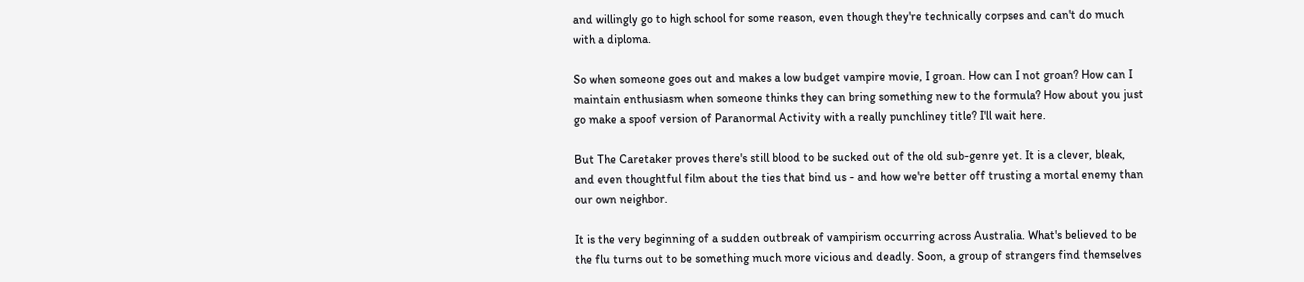and willingly go to high school for some reason, even though they're technically corpses and can't do much with a diploma.

So when someone goes out and makes a low budget vampire movie, I groan. How can I not groan? How can I maintain enthusiasm when someone thinks they can bring something new to the formula? How about you just go make a spoof version of Paranormal Activity with a really punchliney title? I'll wait here.

But The Caretaker proves there's still blood to be sucked out of the old sub-genre yet. It is a clever, bleak, and even thoughtful film about the ties that bind us - and how we're better off trusting a mortal enemy than our own neighbor.

It is the very beginning of a sudden outbreak of vampirism occurring across Australia. What's believed to be the flu turns out to be something much more vicious and deadly. Soon, a group of strangers find themselves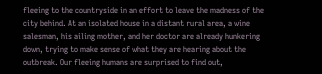fleeing to the countryside in an effort to leave the madness of the city behind. At an isolated house in a distant rural area, a wine salesman, his ailing mother, and her doctor are already hunkering down, trying to make sense of what they are hearing about the outbreak. Our fleeing humans are surprised to find out,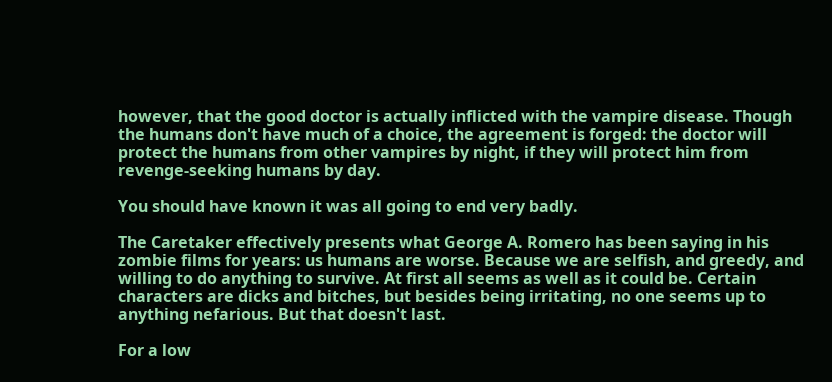however, that the good doctor is actually inflicted with the vampire disease. Though the humans don't have much of a choice, the agreement is forged: the doctor will protect the humans from other vampires by night, if they will protect him from revenge-seeking humans by day.

You should have known it was all going to end very badly.

The Caretaker effectively presents what George A. Romero has been saying in his zombie films for years: us humans are worse. Because we are selfish, and greedy, and willing to do anything to survive. At first all seems as well as it could be. Certain characters are dicks and bitches, but besides being irritating, no one seems up to anything nefarious. But that doesn't last.

For a low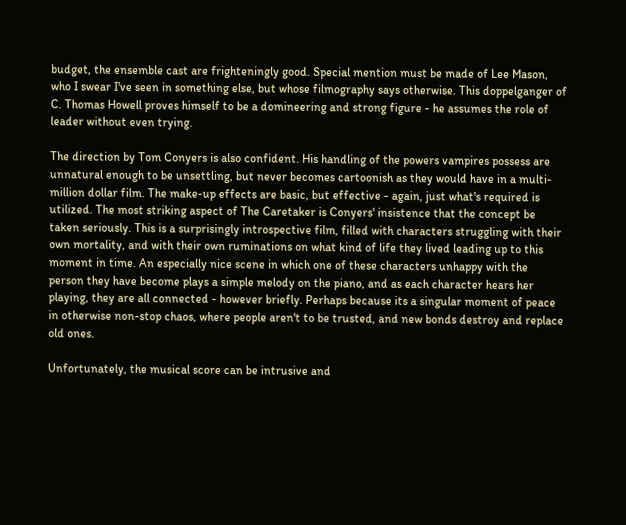budget, the ensemble cast are frighteningly good. Special mention must be made of Lee Mason, who I swear I've seen in something else, but whose filmography says otherwise. This doppelganger of C. Thomas Howell proves himself to be a domineering and strong figure - he assumes the role of leader without even trying.

The direction by Tom Conyers is also confident. His handling of the powers vampires possess are unnatural enough to be unsettling, but never becomes cartoonish as they would have in a multi-million dollar film. The make-up effects are basic, but effective - again, just what's required is utilized. The most striking aspect of The Caretaker is Conyers' insistence that the concept be taken seriously. This is a surprisingly introspective film, filled with characters struggling with their own mortality, and with their own ruminations on what kind of life they lived leading up to this moment in time. An especially nice scene in which one of these characters unhappy with the person they have become plays a simple melody on the piano, and as each character hears her playing, they are all connected - however briefly. Perhaps because its a singular moment of peace in otherwise non-stop chaos, where people aren't to be trusted, and new bonds destroy and replace old ones.

Unfortunately, the musical score can be intrusive and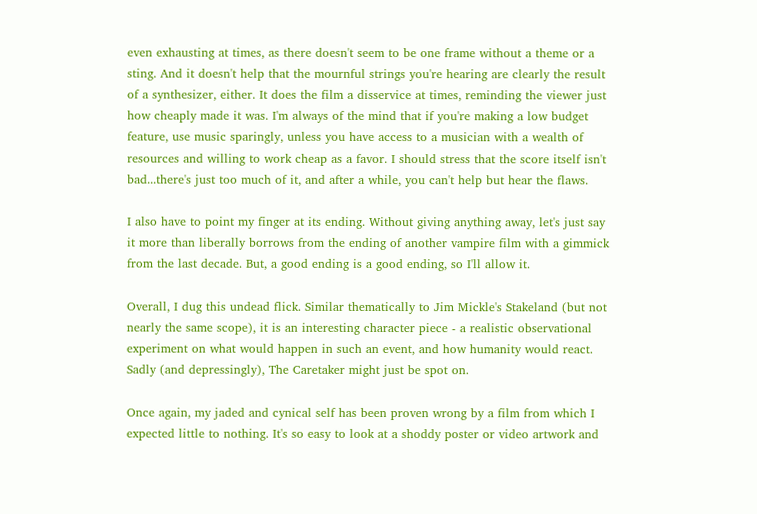even exhausting at times, as there doesn't seem to be one frame without a theme or a sting. And it doesn't help that the mournful strings you're hearing are clearly the result of a synthesizer, either. It does the film a disservice at times, reminding the viewer just how cheaply made it was. I'm always of the mind that if you're making a low budget feature, use music sparingly, unless you have access to a musician with a wealth of resources and willing to work cheap as a favor. I should stress that the score itself isn't bad...there's just too much of it, and after a while, you can't help but hear the flaws.

I also have to point my finger at its ending. Without giving anything away, let's just say it more than liberally borrows from the ending of another vampire film with a gimmick from the last decade. But, a good ending is a good ending, so I'll allow it.

Overall, I dug this undead flick. Similar thematically to Jim Mickle's Stakeland (but not nearly the same scope), it is an interesting character piece - a realistic observational experiment on what would happen in such an event, and how humanity would react. Sadly (and depressingly), The Caretaker might just be spot on.

Once again, my jaded and cynical self has been proven wrong by a film from which I expected little to nothing. It's so easy to look at a shoddy poster or video artwork and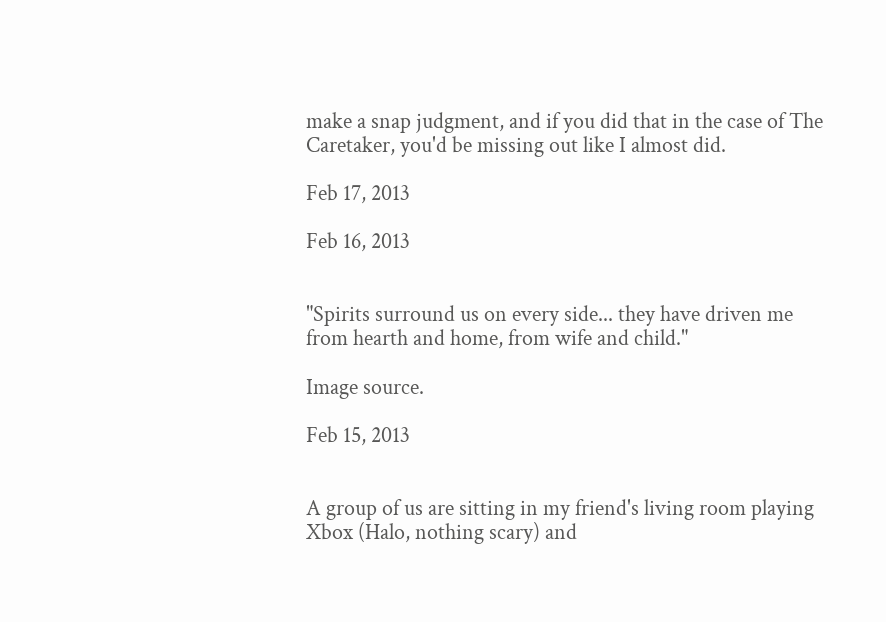make a snap judgment, and if you did that in the case of The Caretaker, you'd be missing out like I almost did.

Feb 17, 2013

Feb 16, 2013


"Spirits surround us on every side... they have driven me from hearth and home, from wife and child."

Image source.

Feb 15, 2013


A group of us are sitting in my friend's living room playing Xbox (Halo, nothing scary) and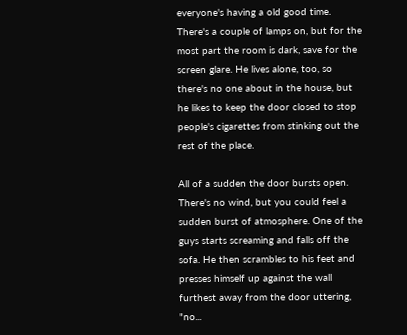everyone's having a old good time. There's a couple of lamps on, but for the most part the room is dark, save for the screen glare. He lives alone, too, so there's no one about in the house, but he likes to keep the door closed to stop people's cigarettes from stinking out the rest of the place.

All of a sudden the door bursts open. There's no wind, but you could feel a sudden burst of atmosphere. One of the guys starts screaming and falls off the sofa. He then scrambles to his feet and presses himself up against the wall furthest away from the door uttering, "no...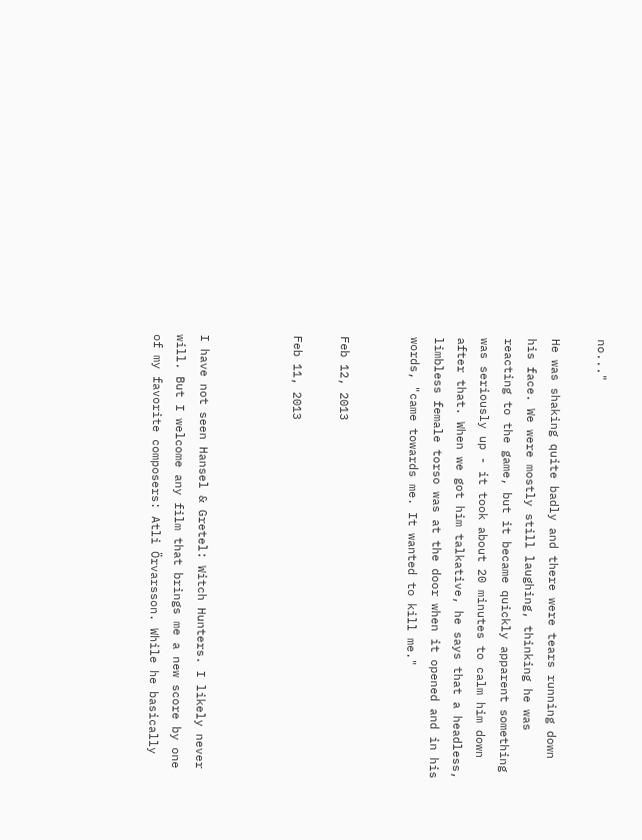no..."

He was shaking quite badly and there were tears running down his face. We were mostly still laughing, thinking he was reacting to the game, but it became quickly apparent something was seriously up - it took about 20 minutes to calm him down after that. When we got him talkative, he says that a headless, limbless female torso was at the door when it opened and in his words, "came towards me. It wanted to kill me."


Feb 12, 2013

Feb 11, 2013



I have not seen Hansel & Gretel: Witch Hunters. I likely never will. But I welcome any film that brings me a new score by one of my favorite composers: Atli Örvarsson. While he basically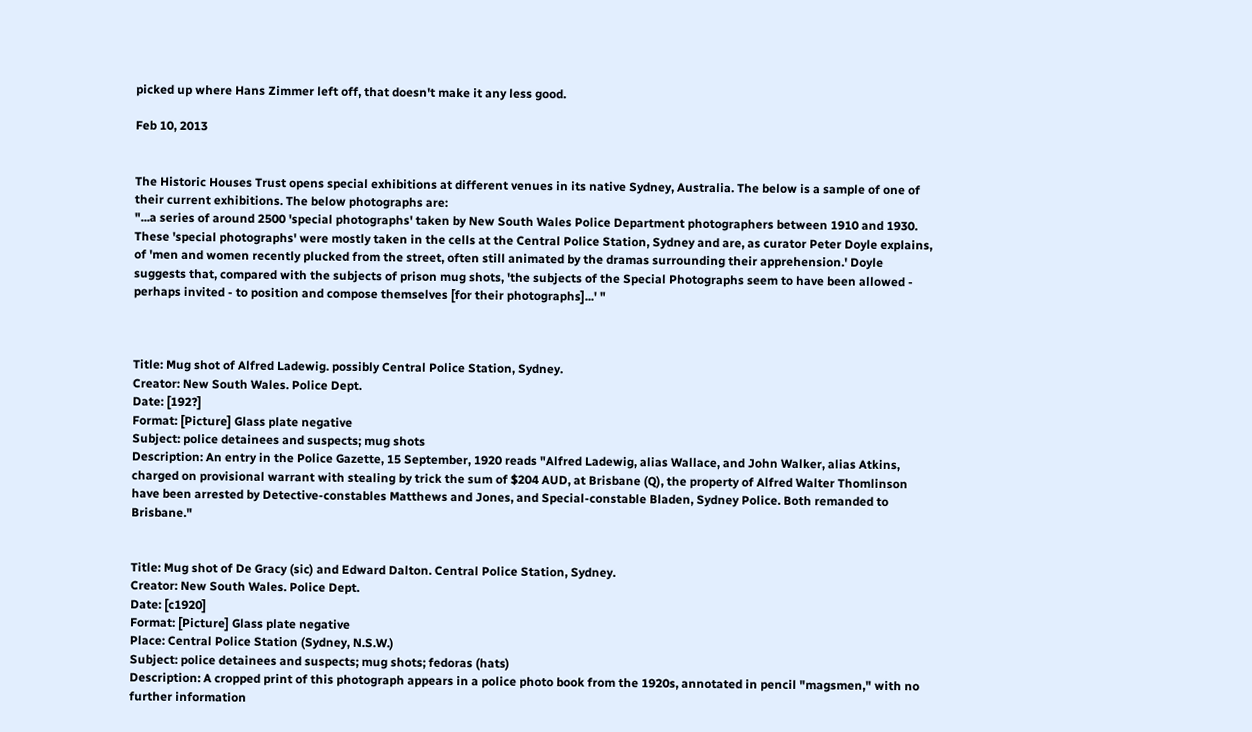picked up where Hans Zimmer left off, that doesn't make it any less good.

Feb 10, 2013


The Historic Houses Trust opens special exhibitions at different venues in its native Sydney, Australia. The below is a sample of one of their current exhibitions. The below photographs are:
"...a series of around 2500 'special photographs' taken by New South Wales Police Department photographers between 1910 and 1930. These 'special photographs' were mostly taken in the cells at the Central Police Station, Sydney and are, as curator Peter Doyle explains, of 'men and women recently plucked from the street, often still animated by the dramas surrounding their apprehension.' Doyle suggests that, compared with the subjects of prison mug shots, 'the subjects of the Special Photographs seem to have been allowed - perhaps invited - to position and compose themselves [for their photographs]...' "



Title: Mug shot of Alfred Ladewig. possibly Central Police Station, Sydney.
Creator: New South Wales. Police Dept.
Date: [192?]
Format: [Picture] Glass plate negative
Subject: police detainees and suspects; mug shots
Description: An entry in the Police Gazette, 15 September, 1920 reads "Alfred Ladewig, alias Wallace, and John Walker, alias Atkins, charged on provisional warrant with stealing by trick the sum of $204 AUD, at Brisbane (Q), the property of Alfred Walter Thomlinson have been arrested by Detective-constables Matthews and Jones, and Special-constable Bladen, Sydney Police. Both remanded to Brisbane."


Title: Mug shot of De Gracy (sic) and Edward Dalton. Central Police Station, Sydney.
Creator: New South Wales. Police Dept.
Date: [c1920]
Format: [Picture] Glass plate negative
Place: Central Police Station (Sydney, N.S.W.)
Subject: police detainees and suspects; mug shots; fedoras (hats)
Description: A cropped print of this photograph appears in a police photo book from the 1920s, annotated in pencil "magsmen," with no further information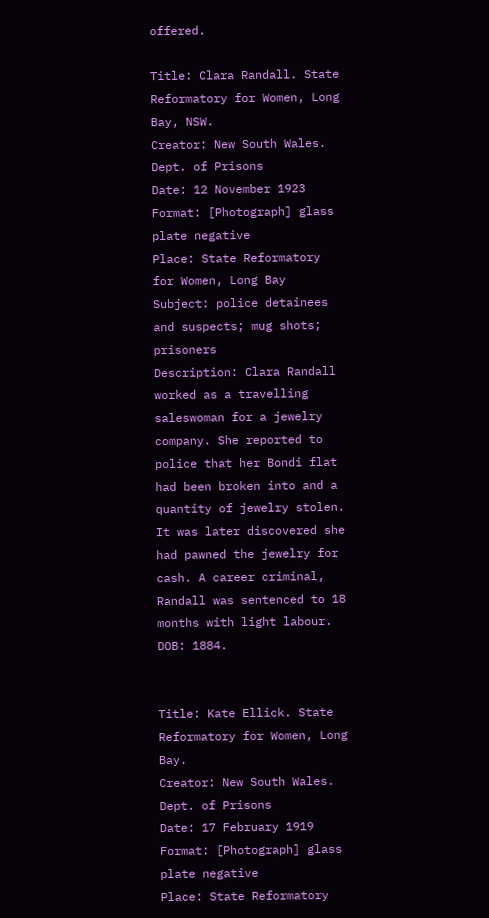offered.

Title: Clara Randall. State Reformatory for Women, Long Bay, NSW.
Creator: New South Wales. Dept. of Prisons
Date: 12 November 1923
Format: [Photograph] glass plate negative
Place: State Reformatory for Women, Long Bay
Subject: police detainees and suspects; mug shots; prisoners
Description: Clara Randall worked as a travelling saleswoman for a jewelry company. She reported to police that her Bondi flat had been broken into and a quantity of jewelry stolen. It was later discovered she had pawned the jewelry for cash. A career criminal, Randall was sentenced to 18 months with light labour. DOB: 1884.


Title: Kate Ellick. State Reformatory for Women, Long Bay.
Creator: New South Wales. Dept. of Prisons
Date: 17 February 1919
Format: [Photograph] glass plate negative
Place: State Reformatory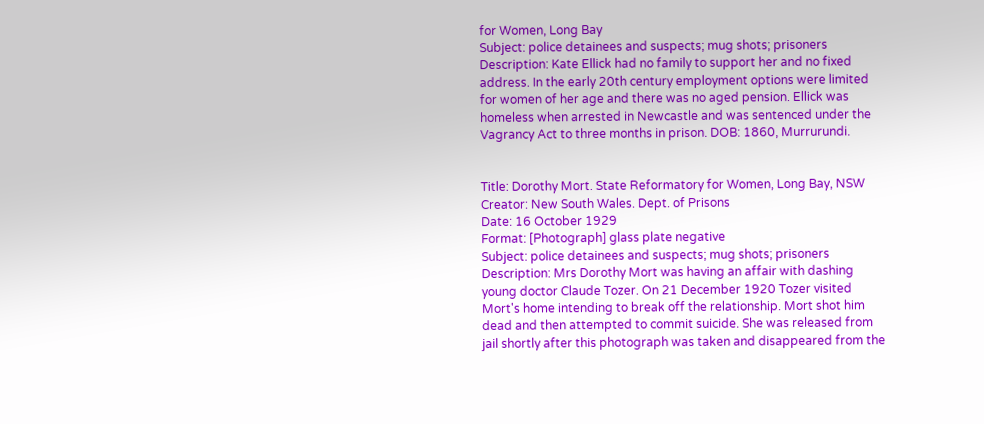for Women, Long Bay
Subject: police detainees and suspects; mug shots; prisoners
Description: Kate Ellick had no family to support her and no fixed address. In the early 20th century employment options were limited for women of her age and there was no aged pension. Ellick was homeless when arrested in Newcastle and was sentenced under the Vagrancy Act to three months in prison. DOB: 1860, Murrurundi.


Title: Dorothy Mort. State Reformatory for Women, Long Bay, NSW
Creator: New South Wales. Dept. of Prisons
Date: 16 October 1929
Format: [Photograph] glass plate negative
Subject: police detainees and suspects; mug shots; prisoners
Description: Mrs Dorothy Mort was having an affair with dashing young doctor Claude Tozer. On 21 December 1920 Tozer visited Mort's home intending to break off the relationship. Mort shot him dead and then attempted to commit suicide. She was released from jail shortly after this photograph was taken and disappeared from the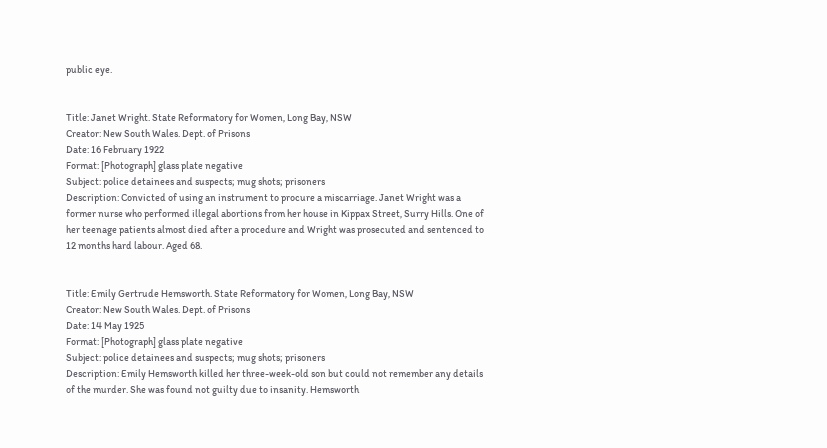public eye.


Title: Janet Wright. State Reformatory for Women, Long Bay, NSW
Creator: New South Wales. Dept. of Prisons
Date: 16 February 1922
Format: [Photograph] glass plate negative
Subject: police detainees and suspects; mug shots; prisoners
Description: Convicted of using an instrument to procure a miscarriage. Janet Wright was a former nurse who performed illegal abortions from her house in Kippax Street, Surry Hills. One of her teenage patients almost died after a procedure and Wright was prosecuted and sentenced to 12 months hard labour. Aged 68.


Title: Emily Gertrude Hemsworth. State Reformatory for Women, Long Bay, NSW
Creator: New South Wales. Dept. of Prisons
Date: 14 May 1925
Format: [Photograph] glass plate negative
Subject: police detainees and suspects; mug shots; prisoners
Description: Emily Hemsworth killed her three-week-old son but could not remember any details of the murder. She was found not guilty due to insanity. Hemsworth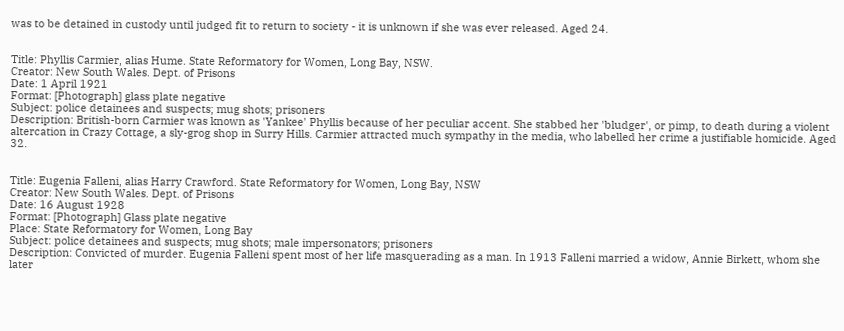was to be detained in custody until judged fit to return to society - it is unknown if she was ever released. Aged 24.


Title: Phyllis Carmier, alias Hume. State Reformatory for Women, Long Bay, NSW.
Creator: New South Wales. Dept. of Prisons
Date: 1 April 1921
Format: [Photograph] glass plate negative
Subject: police detainees and suspects; mug shots; prisoners
Description: British-born Carmier was known as 'Yankee' Phyllis because of her peculiar accent. She stabbed her 'bludger', or pimp, to death during a violent altercation in Crazy Cottage, a sly-grog shop in Surry Hills. Carmier attracted much sympathy in the media, who labelled her crime a justifiable homicide. Aged 32.


Title: Eugenia Falleni, alias Harry Crawford. State Reformatory for Women, Long Bay, NSW
Creator: New South Wales. Dept. of Prisons
Date: 16 August 1928
Format: [Photograph] Glass plate negative
Place: State Reformatory for Women, Long Bay
Subject: police detainees and suspects; mug shots; male impersonators; prisoners
Description: Convicted of murder. Eugenia Falleni spent most of her life masquerading as a man. In 1913 Falleni married a widow, Annie Birkett, whom she later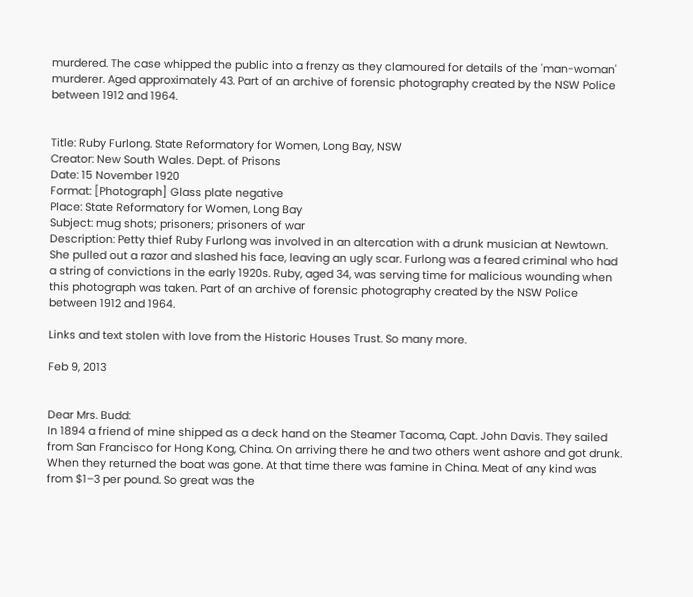murdered. The case whipped the public into a frenzy as they clamoured for details of the 'man-woman' murderer. Aged approximately 43. Part of an archive of forensic photography created by the NSW Police between 1912 and 1964.


Title: Ruby Furlong. State Reformatory for Women, Long Bay, NSW
Creator: New South Wales. Dept. of Prisons
Date: 15 November 1920
Format: [Photograph] Glass plate negative
Place: State Reformatory for Women, Long Bay
Subject: mug shots; prisoners; prisoners of war
Description: Petty thief Ruby Furlong was involved in an altercation with a drunk musician at Newtown. She pulled out a razor and slashed his face, leaving an ugly scar. Furlong was a feared criminal who had a string of convictions in the early 1920s. Ruby, aged 34, was serving time for malicious wounding when this photograph was taken. Part of an archive of forensic photography created by the NSW Police between 1912 and 1964.

Links and text stolen with love from the Historic Houses Trust. So many more.

Feb 9, 2013


Dear Mrs. Budd:
In 1894 a friend of mine shipped as a deck hand on the Steamer Tacoma, Capt. John Davis. They sailed from San Francisco for Hong Kong, China. On arriving there he and two others went ashore and got drunk. When they returned the boat was gone. At that time there was famine in China. Meat of any kind was from $1–3 per pound. So great was the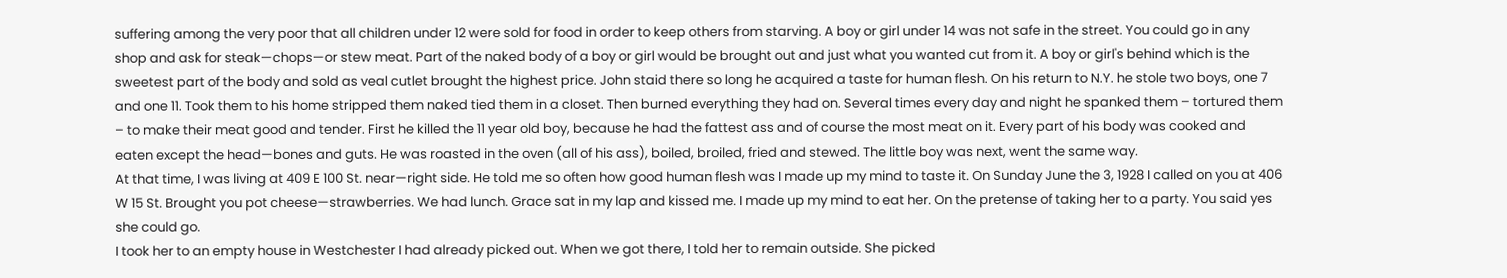suffering among the very poor that all children under 12 were sold for food in order to keep others from starving. A boy or girl under 14 was not safe in the street. You could go in any shop and ask for steak—chops—or stew meat. Part of the naked body of a boy or girl would be brought out and just what you wanted cut from it. A boy or girl's behind which is the sweetest part of the body and sold as veal cutlet brought the highest price. John staid there so long he acquired a taste for human flesh. On his return to N.Y. he stole two boys, one 7 and one 11. Took them to his home stripped them naked tied them in a closet. Then burned everything they had on. Several times every day and night he spanked them – tortured them – to make their meat good and tender. First he killed the 11 year old boy, because he had the fattest ass and of course the most meat on it. Every part of his body was cooked and eaten except the head—bones and guts. He was roasted in the oven (all of his ass), boiled, broiled, fried and stewed. The little boy was next, went the same way.
At that time, I was living at 409 E 100 St. near—right side. He told me so often how good human flesh was I made up my mind to taste it. On Sunday June the 3, 1928 I called on you at 406 W 15 St. Brought you pot cheese—strawberries. We had lunch. Grace sat in my lap and kissed me. I made up my mind to eat her. On the pretense of taking her to a party. You said yes she could go.
I took her to an empty house in Westchester I had already picked out. When we got there, I told her to remain outside. She picked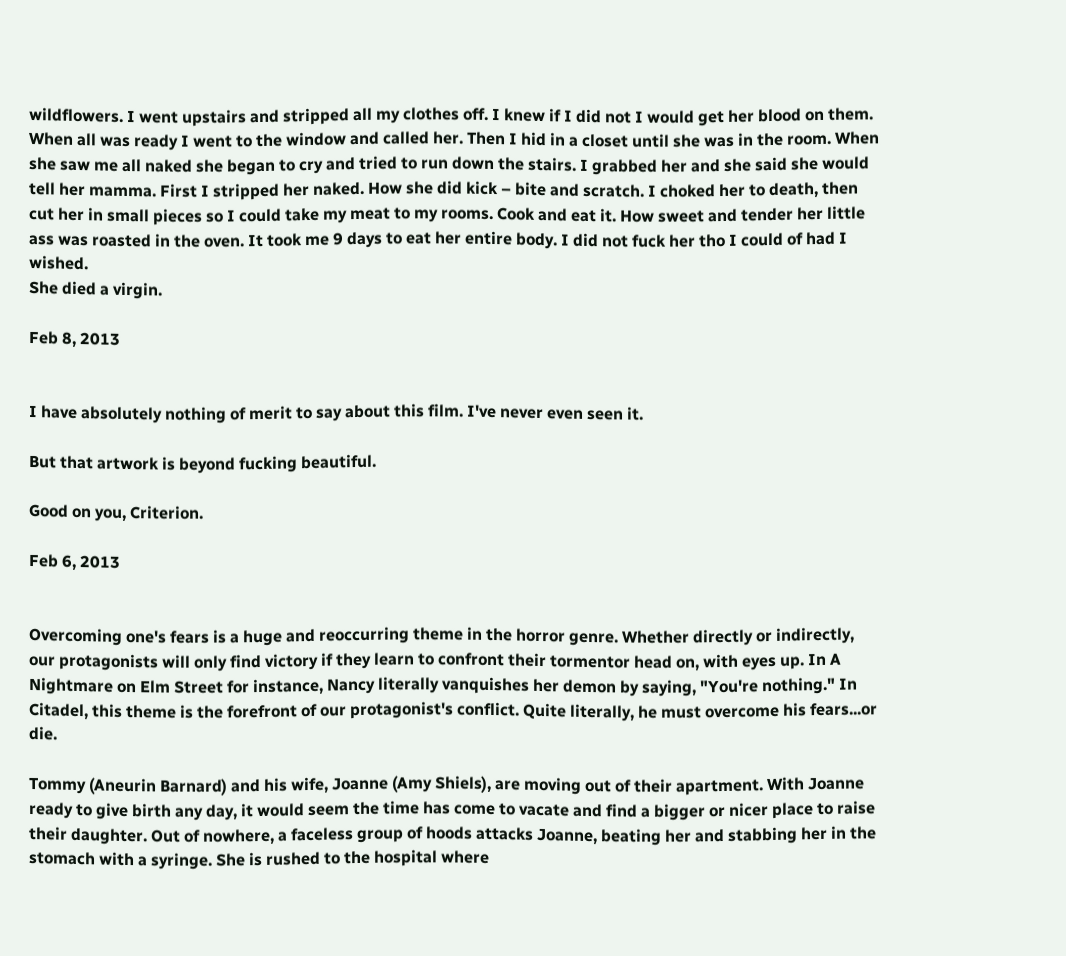wildflowers. I went upstairs and stripped all my clothes off. I knew if I did not I would get her blood on them. When all was ready I went to the window and called her. Then I hid in a closet until she was in the room. When she saw me all naked she began to cry and tried to run down the stairs. I grabbed her and she said she would tell her mamma. First I stripped her naked. How she did kick – bite and scratch. I choked her to death, then cut her in small pieces so I could take my meat to my rooms. Cook and eat it. How sweet and tender her little ass was roasted in the oven. It took me 9 days to eat her entire body. I did not fuck her tho I could of had I wished.
She died a virgin.

Feb 8, 2013


I have absolutely nothing of merit to say about this film. I've never even seen it.

But that artwork is beyond fucking beautiful.

Good on you, Criterion.

Feb 6, 2013


Overcoming one's fears is a huge and reoccurring theme in the horror genre. Whether directly or indirectly, our protagonists will only find victory if they learn to confront their tormentor head on, with eyes up. In A Nightmare on Elm Street for instance, Nancy literally vanquishes her demon by saying, "You're nothing." In Citadel, this theme is the forefront of our protagonist's conflict. Quite literally, he must overcome his fears...or die.

Tommy (Aneurin Barnard) and his wife, Joanne (Amy Shiels), are moving out of their apartment. With Joanne ready to give birth any day, it would seem the time has come to vacate and find a bigger or nicer place to raise their daughter. Out of nowhere, a faceless group of hoods attacks Joanne, beating her and stabbing her in the stomach with a syringe. She is rushed to the hospital where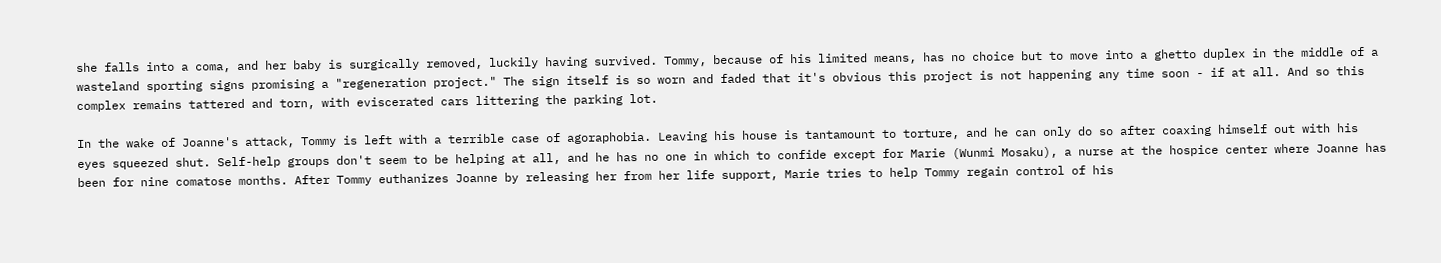she falls into a coma, and her baby is surgically removed, luckily having survived. Tommy, because of his limited means, has no choice but to move into a ghetto duplex in the middle of a wasteland sporting signs promising a "regeneration project." The sign itself is so worn and faded that it's obvious this project is not happening any time soon - if at all. And so this complex remains tattered and torn, with eviscerated cars littering the parking lot.

In the wake of Joanne's attack, Tommy is left with a terrible case of agoraphobia. Leaving his house is tantamount to torture, and he can only do so after coaxing himself out with his eyes squeezed shut. Self-help groups don't seem to be helping at all, and he has no one in which to confide except for Marie (Wunmi Mosaku), a nurse at the hospice center where Joanne has been for nine comatose months. After Tommy euthanizes Joanne by releasing her from her life support, Marie tries to help Tommy regain control of his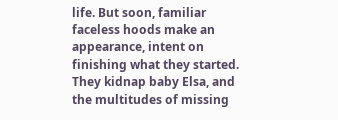life. But soon, familiar faceless hoods make an appearance, intent on finishing what they started. They kidnap baby Elsa, and the multitudes of missing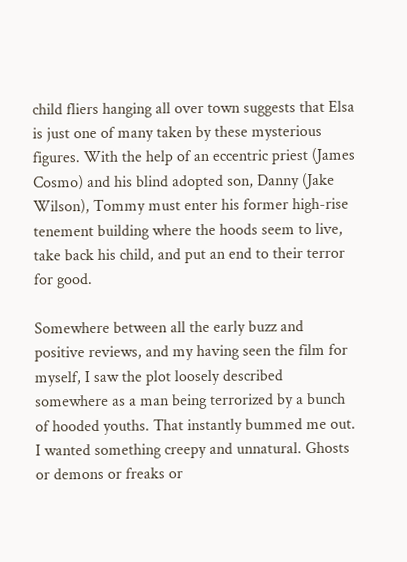child fliers hanging all over town suggests that Elsa is just one of many taken by these mysterious figures. With the help of an eccentric priest (James Cosmo) and his blind adopted son, Danny (Jake Wilson), Tommy must enter his former high-rise tenement building where the hoods seem to live, take back his child, and put an end to their terror for good.

Somewhere between all the early buzz and positive reviews, and my having seen the film for myself, I saw the plot loosely described somewhere as a man being terrorized by a bunch of hooded youths. That instantly bummed me out. I wanted something creepy and unnatural. Ghosts or demons or freaks or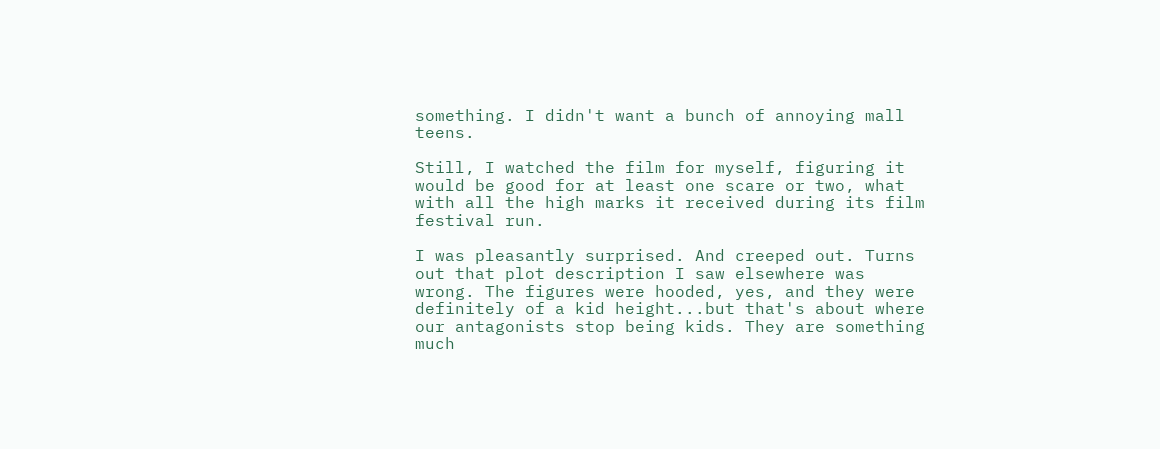something. I didn't want a bunch of annoying mall teens.

Still, I watched the film for myself, figuring it would be good for at least one scare or two, what with all the high marks it received during its film festival run.

I was pleasantly surprised. And creeped out. Turns out that plot description I saw elsewhere was wrong. The figures were hooded, yes, and they were definitely of a kid height...but that's about where our antagonists stop being kids. They are something much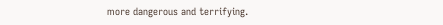more dangerous and terrifying.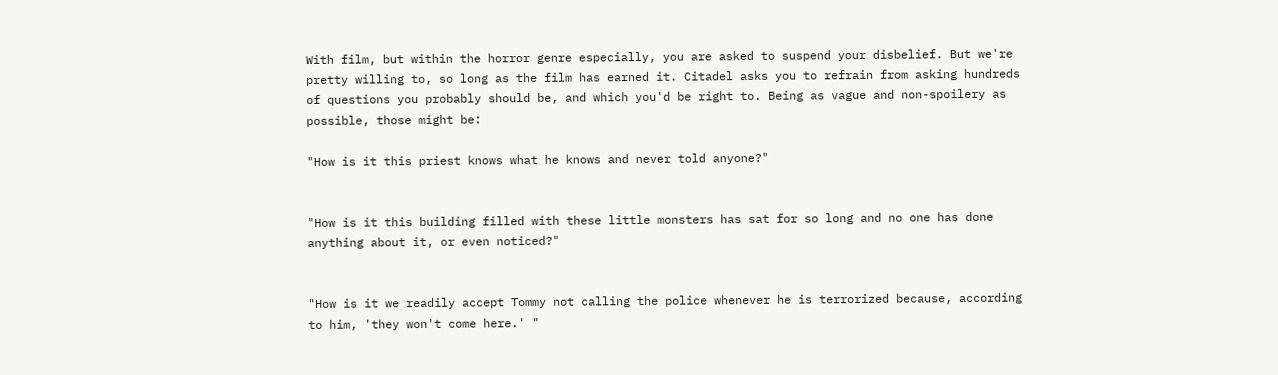With film, but within the horror genre especially, you are asked to suspend your disbelief. But we're pretty willing to, so long as the film has earned it. Citadel asks you to refrain from asking hundreds of questions you probably should be, and which you'd be right to. Being as vague and non-spoilery as possible, those might be:

"How is it this priest knows what he knows and never told anyone?"


"How is it this building filled with these little monsters has sat for so long and no one has done anything about it, or even noticed?"


"How is it we readily accept Tommy not calling the police whenever he is terrorized because, according to him, 'they won't come here.' "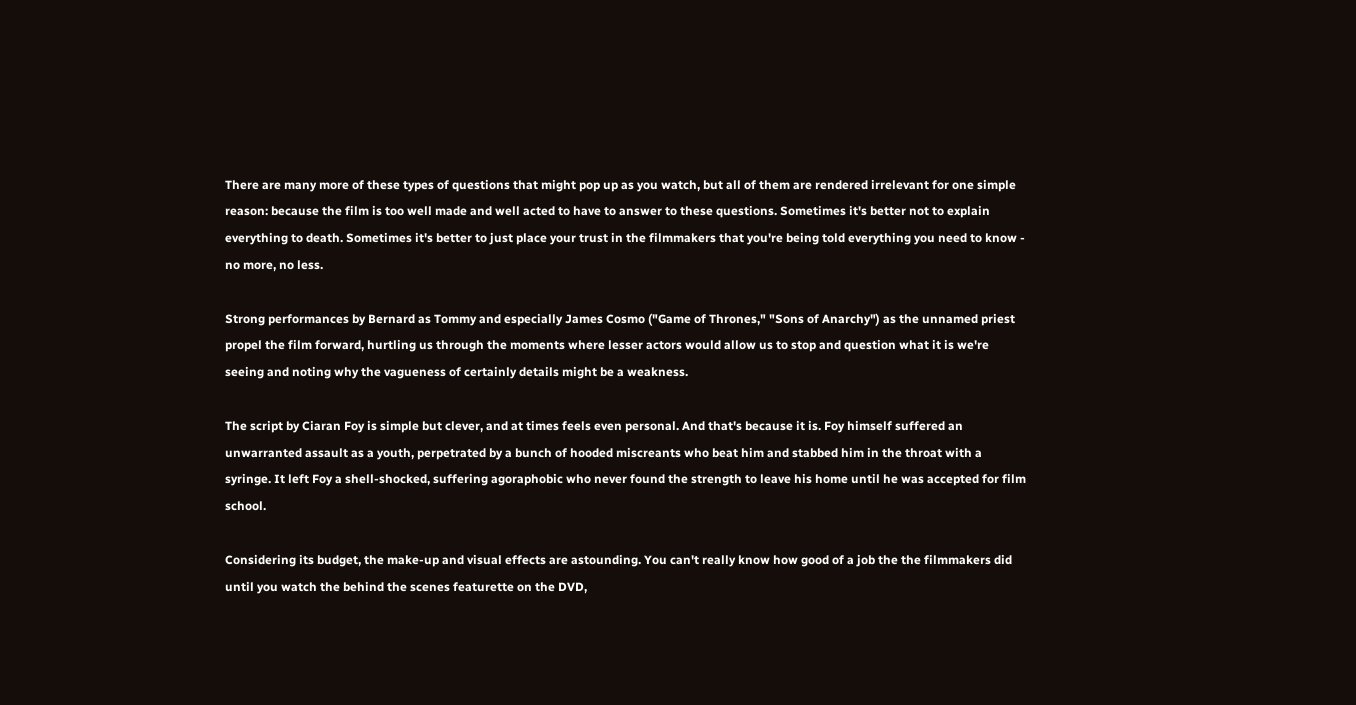There are many more of these types of questions that might pop up as you watch, but all of them are rendered irrelevant for one simple reason: because the film is too well made and well acted to have to answer to these questions. Sometimes it's better not to explain everything to death. Sometimes it's better to just place your trust in the filmmakers that you're being told everything you need to know - no more, no less.

Strong performances by Bernard as Tommy and especially James Cosmo ("Game of Thrones," "Sons of Anarchy") as the unnamed priest propel the film forward, hurtling us through the moments where lesser actors would allow us to stop and question what it is we're seeing and noting why the vagueness of certainly details might be a weakness.

The script by Ciaran Foy is simple but clever, and at times feels even personal. And that's because it is. Foy himself suffered an unwarranted assault as a youth, perpetrated by a bunch of hooded miscreants who beat him and stabbed him in the throat with a syringe. It left Foy a shell-shocked, suffering agoraphobic who never found the strength to leave his home until he was accepted for film school.

Considering its budget, the make-up and visual effects are astounding. You can't really know how good of a job the the filmmakers did until you watch the behind the scenes featurette on the DVD,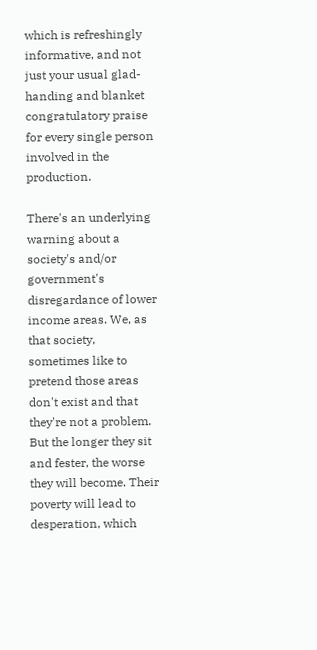which is refreshingly informative, and not just your usual glad-handing and blanket congratulatory praise for every single person involved in the production.

There's an underlying warning about a society's and/or government's disregardance of lower income areas. We, as that society, sometimes like to pretend those areas don't exist and that they're not a problem. But the longer they sit and fester, the worse they will become. Their poverty will lead to desperation, which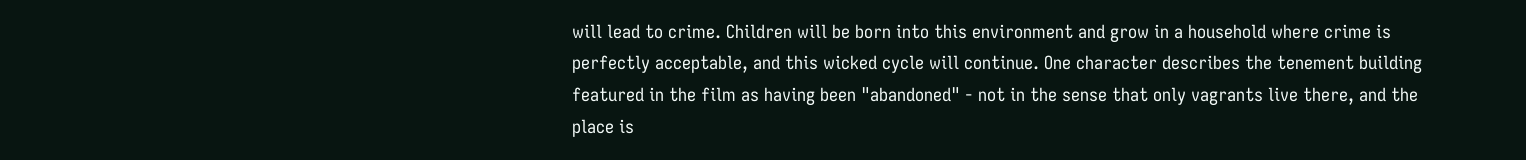will lead to crime. Children will be born into this environment and grow in a household where crime is perfectly acceptable, and this wicked cycle will continue. One character describes the tenement building featured in the film as having been "abandoned" - not in the sense that only vagrants live there, and the place is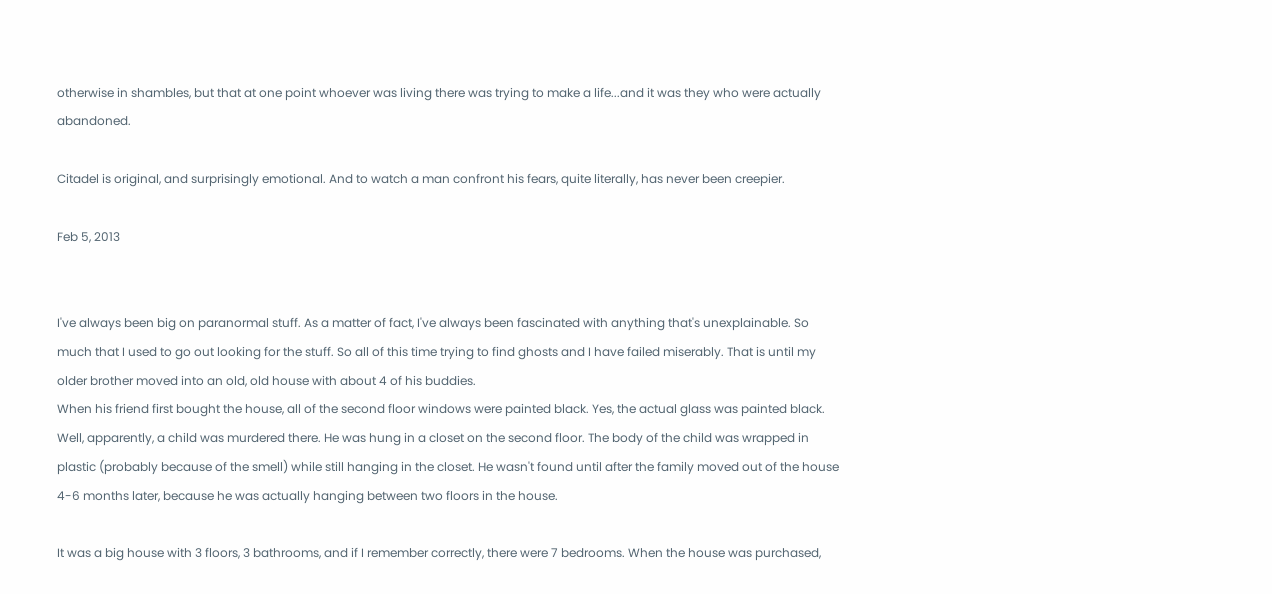otherwise in shambles, but that at one point whoever was living there was trying to make a life...and it was they who were actually abandoned.

Citadel is original, and surprisingly emotional. And to watch a man confront his fears, quite literally, has never been creepier.

Feb 5, 2013


I've always been big on paranormal stuff. As a matter of fact, I've always been fascinated with anything that's unexplainable. So much that I used to go out looking for the stuff. So all of this time trying to find ghosts and I have failed miserably. That is until my older brother moved into an old, old house with about 4 of his buddies.
When his friend first bought the house, all of the second floor windows were painted black. Yes, the actual glass was painted black. Well, apparently, a child was murdered there. He was hung in a closet on the second floor. The body of the child was wrapped in plastic (probably because of the smell) while still hanging in the closet. He wasn't found until after the family moved out of the house 4-6 months later, because he was actually hanging between two floors in the house.

It was a big house with 3 floors, 3 bathrooms, and if I remember correctly, there were 7 bedrooms. When the house was purchased,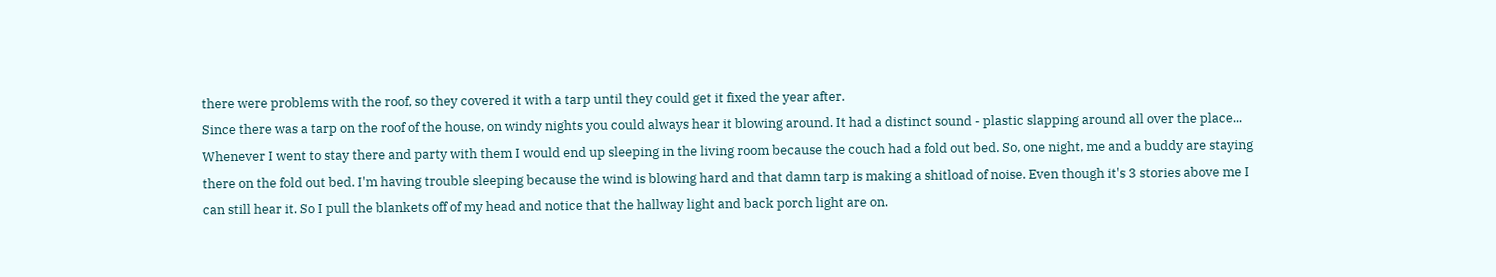there were problems with the roof, so they covered it with a tarp until they could get it fixed the year after.
Since there was a tarp on the roof of the house, on windy nights you could always hear it blowing around. It had a distinct sound - plastic slapping around all over the place...
Whenever I went to stay there and party with them I would end up sleeping in the living room because the couch had a fold out bed. So, one night, me and a buddy are staying there on the fold out bed. I'm having trouble sleeping because the wind is blowing hard and that damn tarp is making a shitload of noise. Even though it's 3 stories above me I can still hear it. So I pull the blankets off of my head and notice that the hallway light and back porch light are on.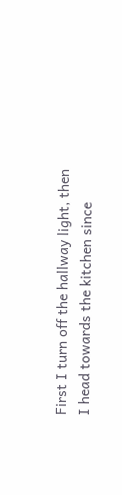First I turn off the hallway light, then I head towards the kitchen since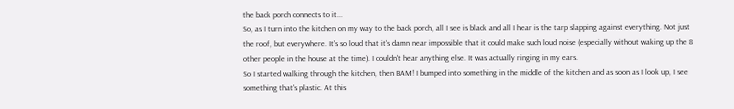the back porch connects to it...
So, as I turn into the kitchen on my way to the back porch, all I see is black and all I hear is the tarp slapping against everything. Not just the roof, but everywhere. It's so loud that it's damn near impossible that it could make such loud noise (especially without waking up the 8 other people in the house at the time). I couldn't hear anything else. It was actually ringing in my ears.
So I started walking through the kitchen, then BAM! I bumped into something in the middle of the kitchen and as soon as I look up, I see something that's plastic. At this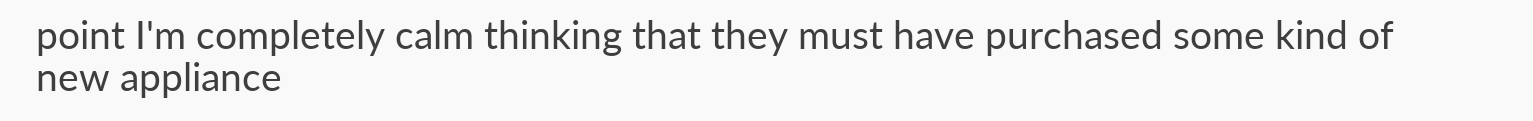point I'm completely calm thinking that they must have purchased some kind of new appliance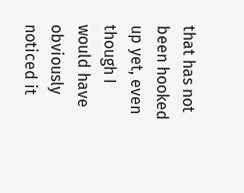that has not been hooked up yet, even though I would have obviously noticed it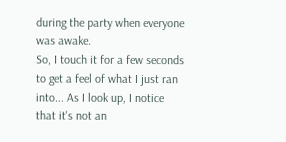during the party when everyone was awake.
So, I touch it for a few seconds to get a feel of what I just ran into... As I look up, I notice that it's not an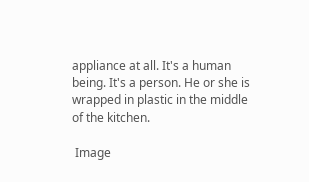appliance at all. It's a human being. It's a person. He or she is wrapped in plastic in the middle of the kitchen.

 Image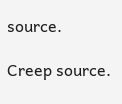source.

Creep source.